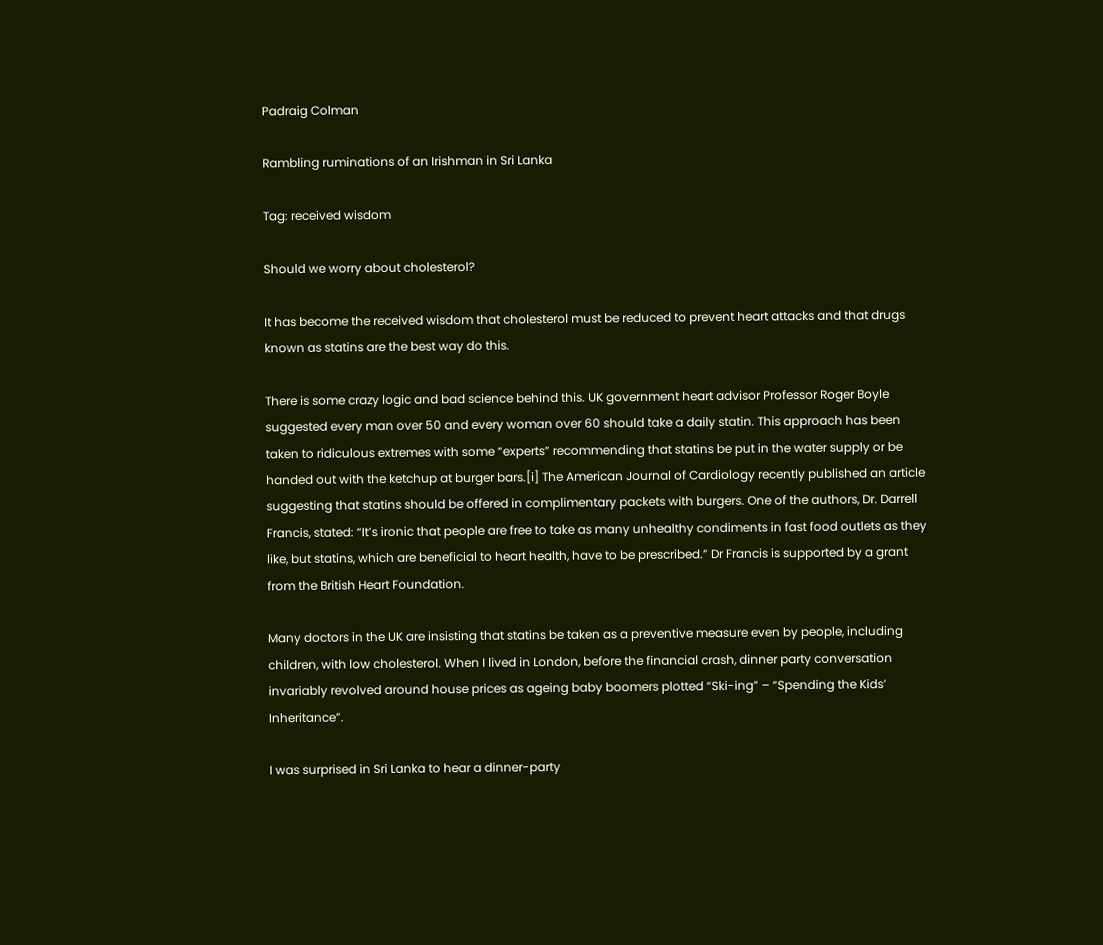Padraig Colman

Rambling ruminations of an Irishman in Sri Lanka

Tag: received wisdom

Should we worry about cholesterol?

It has become the received wisdom that cholesterol must be reduced to prevent heart attacks and that drugs known as statins are the best way do this.

There is some crazy logic and bad science behind this. UK government heart advisor Professor Roger Boyle suggested every man over 50 and every woman over 60 should take a daily statin. This approach has been taken to ridiculous extremes with some “experts” recommending that statins be put in the water supply or be handed out with the ketchup at burger bars.[i] The American Journal of Cardiology recently published an article suggesting that statins should be offered in complimentary packets with burgers. One of the authors, Dr. Darrell Francis, stated: “It’s ironic that people are free to take as many unhealthy condiments in fast food outlets as they like, but statins, which are beneficial to heart health, have to be prescribed.” Dr Francis is supported by a grant from the British Heart Foundation.

Many doctors in the UK are insisting that statins be taken as a preventive measure even by people, including children, with low cholesterol. When I lived in London, before the financial crash, dinner party conversation invariably revolved around house prices as ageing baby boomers plotted “Ski-ing” – “Spending the Kids’ Inheritance”.

I was surprised in Sri Lanka to hear a dinner-party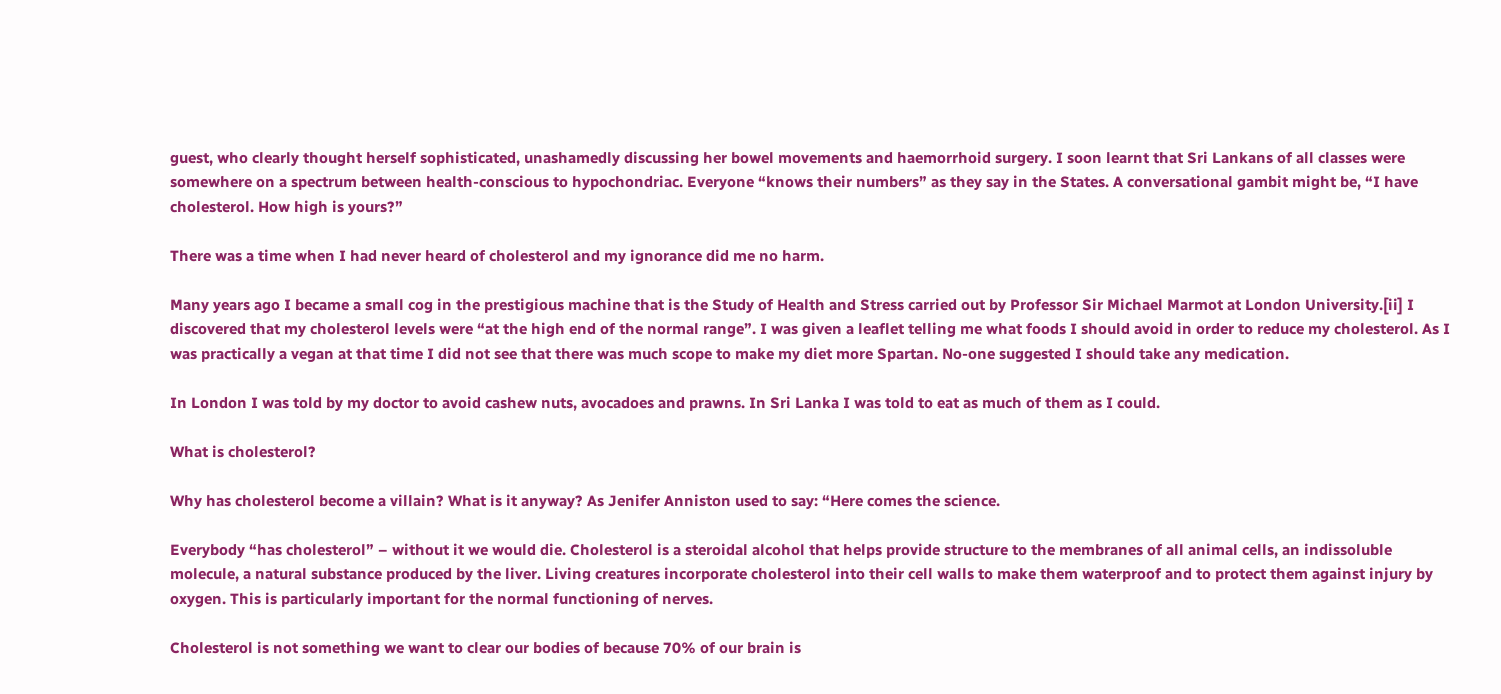guest, who clearly thought herself sophisticated, unashamedly discussing her bowel movements and haemorrhoid surgery. I soon learnt that Sri Lankans of all classes were somewhere on a spectrum between health-conscious to hypochondriac. Everyone “knows their numbers” as they say in the States. A conversational gambit might be, “I have cholesterol. How high is yours?”

There was a time when I had never heard of cholesterol and my ignorance did me no harm.

Many years ago I became a small cog in the prestigious machine that is the Study of Health and Stress carried out by Professor Sir Michael Marmot at London University.[ii] I discovered that my cholesterol levels were “at the high end of the normal range”. I was given a leaflet telling me what foods I should avoid in order to reduce my cholesterol. As I was practically a vegan at that time I did not see that there was much scope to make my diet more Spartan. No-one suggested I should take any medication.

In London I was told by my doctor to avoid cashew nuts, avocadoes and prawns. In Sri Lanka I was told to eat as much of them as I could.

What is cholesterol?

Why has cholesterol become a villain? What is it anyway? As Jenifer Anniston used to say: “Here comes the science.

Everybody “has cholesterol” – without it we would die. Cholesterol is a steroidal alcohol that helps provide structure to the membranes of all animal cells, an indissoluble molecule, a natural substance produced by the liver. Living creatures incorporate cholesterol into their cell walls to make them waterproof and to protect them against injury by oxygen. This is particularly important for the normal functioning of nerves.

Cholesterol is not something we want to clear our bodies of because 70% of our brain is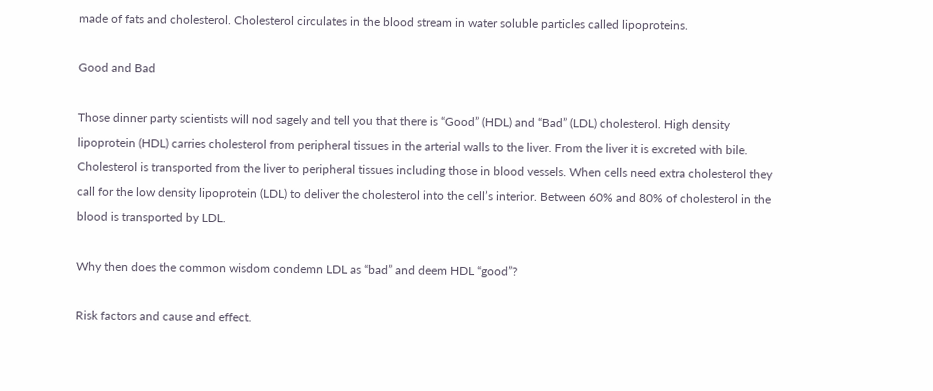made of fats and cholesterol. Cholesterol circulates in the blood stream in water soluble particles called lipoproteins.

Good and Bad

Those dinner party scientists will nod sagely and tell you that there is “Good” (HDL) and “Bad” (LDL) cholesterol. High density lipoprotein (HDL) carries cholesterol from peripheral tissues in the arterial walls to the liver. From the liver it is excreted with bile. Cholesterol is transported from the liver to peripheral tissues including those in blood vessels. When cells need extra cholesterol they call for the low density lipoprotein (LDL) to deliver the cholesterol into the cell’s interior. Between 60% and 80% of cholesterol in the blood is transported by LDL.

Why then does the common wisdom condemn LDL as “bad” and deem HDL “good”?

Risk factors and cause and effect.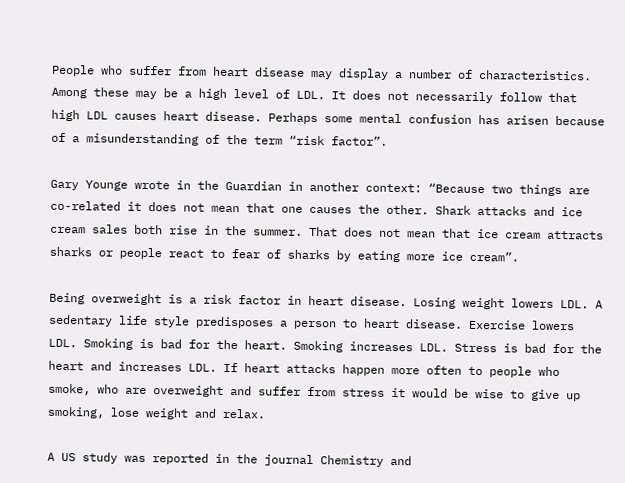People who suffer from heart disease may display a number of characteristics. Among these may be a high level of LDL. It does not necessarily follow that high LDL causes heart disease. Perhaps some mental confusion has arisen because of a misunderstanding of the term “risk factor”.

Gary Younge wrote in the Guardian in another context: “Because two things are co-related it does not mean that one causes the other. Shark attacks and ice cream sales both rise in the summer. That does not mean that ice cream attracts sharks or people react to fear of sharks by eating more ice cream”.

Being overweight is a risk factor in heart disease. Losing weight lowers LDL. A sedentary life style predisposes a person to heart disease. Exercise lowers LDL. Smoking is bad for the heart. Smoking increases LDL. Stress is bad for the heart and increases LDL. If heart attacks happen more often to people who smoke, who are overweight and suffer from stress it would be wise to give up smoking, lose weight and relax.

A US study was reported in the journal Chemistry and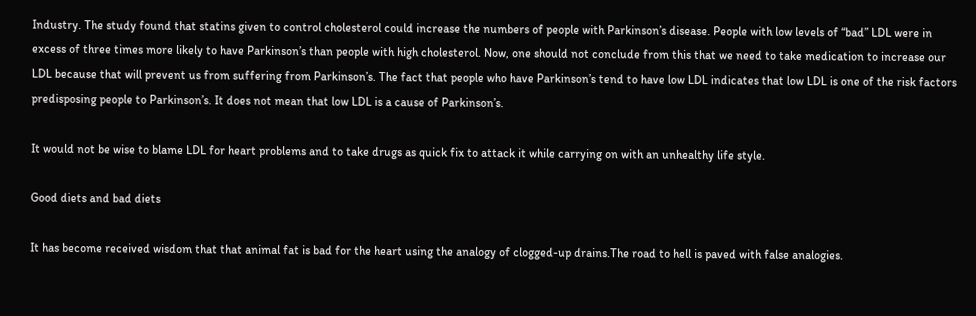Industry. The study found that statins given to control cholesterol could increase the numbers of people with Parkinson’s disease. People with low levels of “bad” LDL were in excess of three times more likely to have Parkinson’s than people with high cholesterol. Now, one should not conclude from this that we need to take medication to increase our LDL because that will prevent us from suffering from Parkinson’s. The fact that people who have Parkinson’s tend to have low LDL indicates that low LDL is one of the risk factors predisposing people to Parkinson’s. It does not mean that low LDL is a cause of Parkinson’s.

It would not be wise to blame LDL for heart problems and to take drugs as quick fix to attack it while carrying on with an unhealthy life style.

Good diets and bad diets

It has become received wisdom that that animal fat is bad for the heart using the analogy of clogged-up drains.The road to hell is paved with false analogies.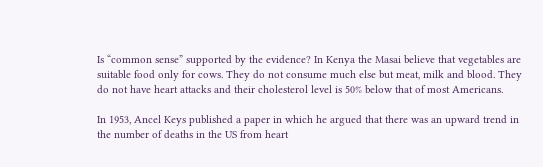Is “common sense” supported by the evidence? In Kenya the Masai believe that vegetables are suitable food only for cows. They do not consume much else but meat, milk and blood. They do not have heart attacks and their cholesterol level is 50% below that of most Americans.

In 1953, Ancel Keys published a paper in which he argued that there was an upward trend in the number of deaths in the US from heart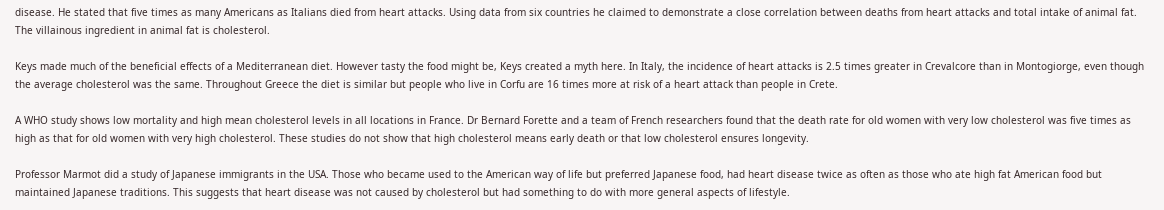disease. He stated that five times as many Americans as Italians died from heart attacks. Using data from six countries he claimed to demonstrate a close correlation between deaths from heart attacks and total intake of animal fat. The villainous ingredient in animal fat is cholesterol.

Keys made much of the beneficial effects of a Mediterranean diet. However tasty the food might be, Keys created a myth here. In Italy, the incidence of heart attacks is 2.5 times greater in Crevalcore than in Montogiorge, even though the average cholesterol was the same. Throughout Greece the diet is similar but people who live in Corfu are 16 times more at risk of a heart attack than people in Crete.

A WHO study shows low mortality and high mean cholesterol levels in all locations in France. Dr Bernard Forette and a team of French researchers found that the death rate for old women with very low cholesterol was five times as high as that for old women with very high cholesterol. These studies do not show that high cholesterol means early death or that low cholesterol ensures longevity.

Professor Marmot did a study of Japanese immigrants in the USA. Those who became used to the American way of life but preferred Japanese food, had heart disease twice as often as those who ate high fat American food but maintained Japanese traditions. This suggests that heart disease was not caused by cholesterol but had something to do with more general aspects of lifestyle.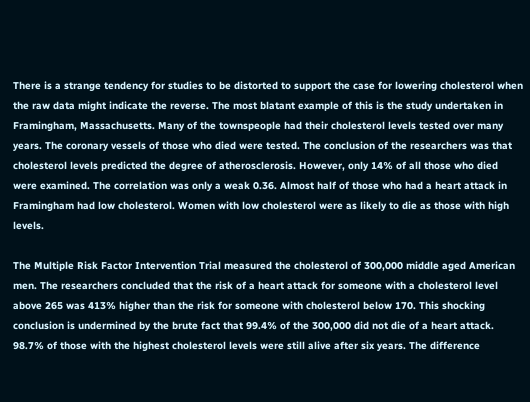There is a strange tendency for studies to be distorted to support the case for lowering cholesterol when the raw data might indicate the reverse. The most blatant example of this is the study undertaken in Framingham, Massachusetts. Many of the townspeople had their cholesterol levels tested over many years. The coronary vessels of those who died were tested. The conclusion of the researchers was that cholesterol levels predicted the degree of atherosclerosis. However, only 14% of all those who died were examined. The correlation was only a weak 0.36. Almost half of those who had a heart attack in Framingham had low cholesterol. Women with low cholesterol were as likely to die as those with high levels.

The Multiple Risk Factor Intervention Trial measured the cholesterol of 300,000 middle aged American men. The researchers concluded that the risk of a heart attack for someone with a cholesterol level above 265 was 413% higher than the risk for someone with cholesterol below 170. This shocking conclusion is undermined by the brute fact that 99.4% of the 300,000 did not die of a heart attack. 98.7% of those with the highest cholesterol levels were still alive after six years. The difference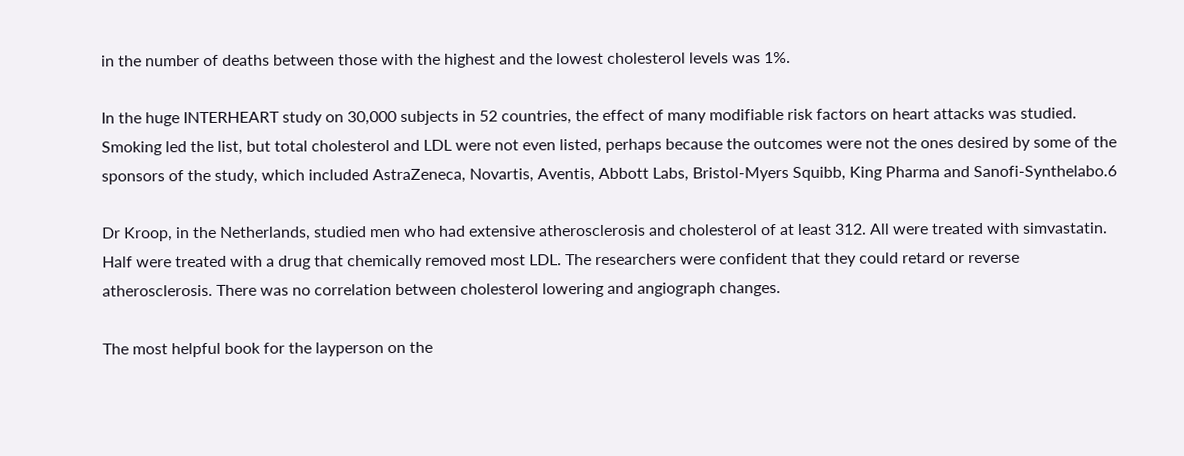in the number of deaths between those with the highest and the lowest cholesterol levels was 1%.

In the huge INTERHEART study on 30,000 subjects in 52 countries, the effect of many modifiable risk factors on heart attacks was studied. Smoking led the list, but total cholesterol and LDL were not even listed, perhaps because the outcomes were not the ones desired by some of the sponsors of the study, which included AstraZeneca, Novartis, Aventis, Abbott Labs, Bristol-Myers Squibb, King Pharma and Sanofi-Synthelabo.6

Dr Kroop, in the Netherlands, studied men who had extensive atherosclerosis and cholesterol of at least 312. All were treated with simvastatin. Half were treated with a drug that chemically removed most LDL. The researchers were confident that they could retard or reverse atherosclerosis. There was no correlation between cholesterol lowering and angiograph changes.

The most helpful book for the layperson on the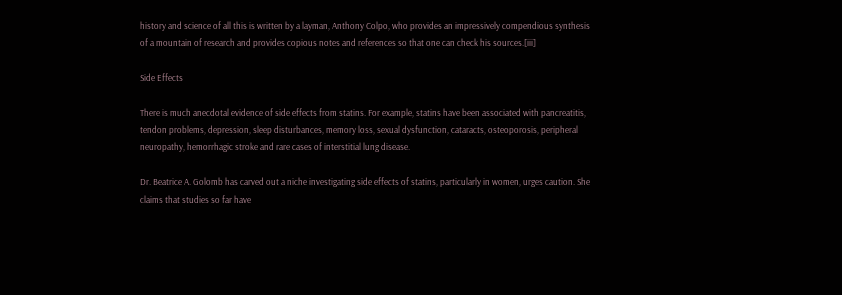history and science of all this is written by a layman, Anthony Colpo, who provides an impressively compendious synthesis of a mountain of research and provides copious notes and references so that one can check his sources.[iii]

Side Effects

There is much anecdotal evidence of side effects from statins. For example, statins have been associated with pancreatitis, tendon problems, depression, sleep disturbances, memory loss, sexual dysfunction, cataracts, osteoporosis, peripheral neuropathy, hemorrhagic stroke and rare cases of interstitial lung disease.

Dr. Beatrice A. Golomb has carved out a niche investigating side effects of statins, particularly in women, urges caution. She claims that studies so far have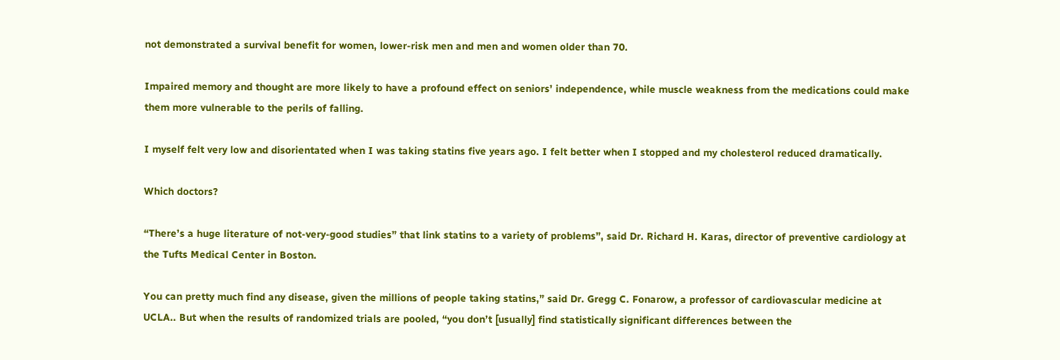not demonstrated a survival benefit for women, lower-risk men and men and women older than 70.

Impaired memory and thought are more likely to have a profound effect on seniors’ independence, while muscle weakness from the medications could make them more vulnerable to the perils of falling.

I myself felt very low and disorientated when I was taking statins five years ago. I felt better when I stopped and my cholesterol reduced dramatically.

Which doctors?

“There’s a huge literature of not-very-good studies” that link statins to a variety of problems”, said Dr. Richard H. Karas, director of preventive cardiology at the Tufts Medical Center in Boston.

You can pretty much find any disease, given the millions of people taking statins,” said Dr. Gregg C. Fonarow, a professor of cardiovascular medicine at UCLA.. But when the results of randomized trials are pooled, “you don’t [usually] find statistically significant differences between the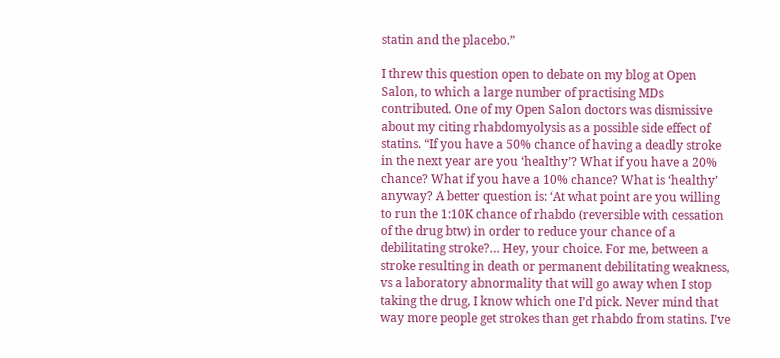statin and the placebo.”

I threw this question open to debate on my blog at Open Salon, to which a large number of practising MDs contributed. One of my Open Salon doctors was dismissive about my citing rhabdomyolysis as a possible side effect of statins. “If you have a 50% chance of having a deadly stroke in the next year are you ‘healthy’? What if you have a 20% chance? What if you have a 10% chance? What is ‘healthy’ anyway? A better question is: ‘At what point are you willing to run the 1:10K chance of rhabdo (reversible with cessation of the drug btw) in order to reduce your chance of a debilitating stroke?… Hey, your choice. For me, between a stroke resulting in death or permanent debilitating weakness, vs a laboratory abnormality that will go away when I stop taking the drug, I know which one I’d pick. Never mind that way more people get strokes than get rhabdo from statins. I’ve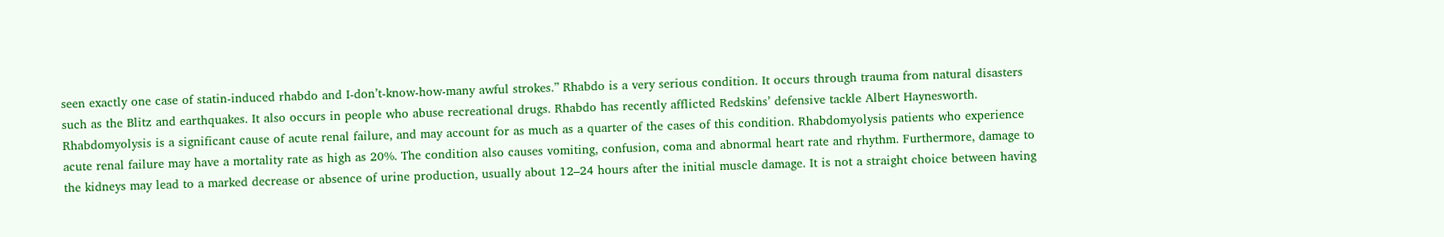seen exactly one case of statin-induced rhabdo and I-don’t-know-how-many awful strokes.” Rhabdo is a very serious condition. It occurs through trauma from natural disasters such as the Blitz and earthquakes. It also occurs in people who abuse recreational drugs. Rhabdo has recently afflicted Redskins’ defensive tackle Albert Haynesworth. Rhabdomyolysis is a significant cause of acute renal failure, and may account for as much as a quarter of the cases of this condition. Rhabdomyolysis patients who experience acute renal failure may have a mortality rate as high as 20%. The condition also causes vomiting, confusion, coma and abnormal heart rate and rhythm. Furthermore, damage to the kidneys may lead to a marked decrease or absence of urine production, usually about 12–24 hours after the initial muscle damage. It is not a straight choice between having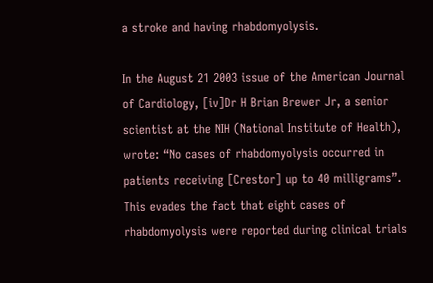a stroke and having rhabdomyolysis.

In the August 21 2003 issue of the American Journal of Cardiology, [iv]Dr H Brian Brewer Jr, a senior scientist at the NIH (National Institute of Health), wrote: “No cases of rhabdomyolysis occurred in patients receiving [Crestor] up to 40 milligrams”. This evades the fact that eight cases of rhabdomyolysis were reported during clinical trials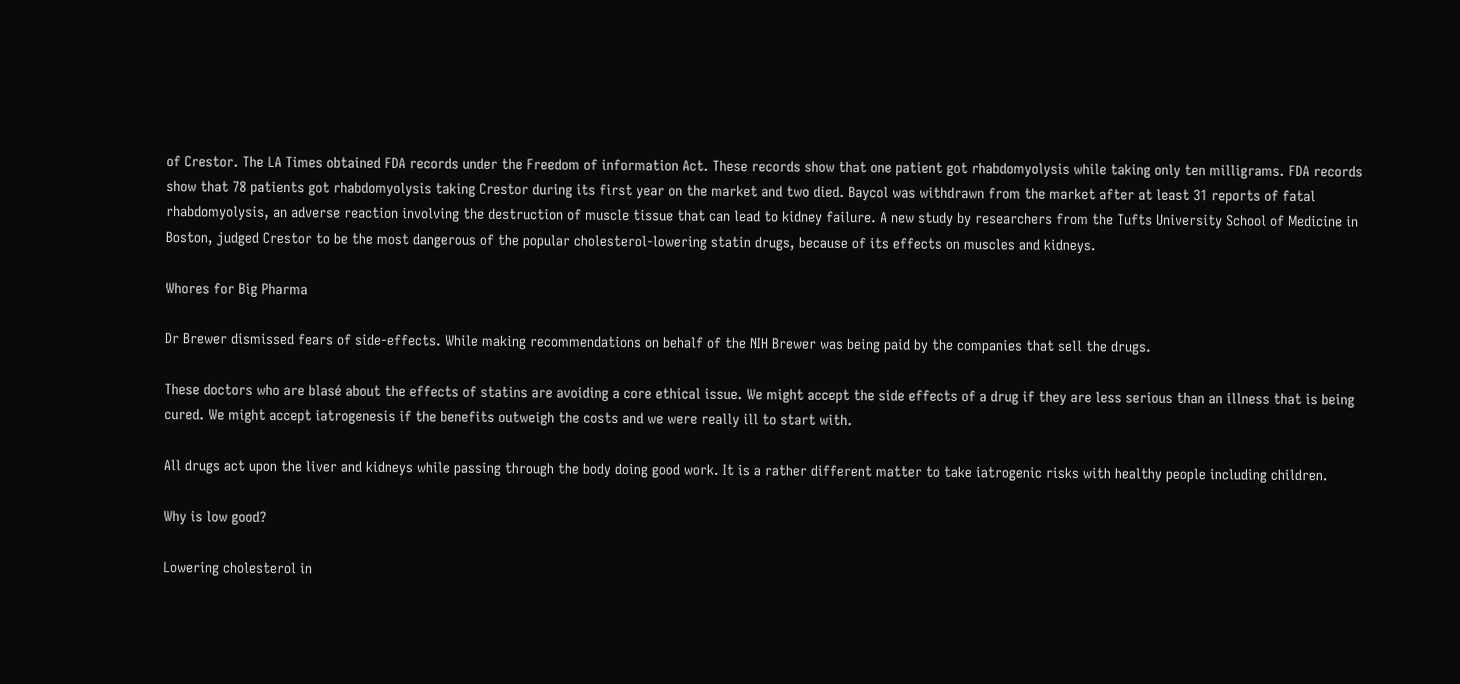of Crestor. The LA Times obtained FDA records under the Freedom of information Act. These records show that one patient got rhabdomyolysis while taking only ten milligrams. FDA records show that 78 patients got rhabdomyolysis taking Crestor during its first year on the market and two died. Baycol was withdrawn from the market after at least 31 reports of fatal rhabdomyolysis, an adverse reaction involving the destruction of muscle tissue that can lead to kidney failure. A new study by researchers from the Tufts University School of Medicine in Boston, judged Crestor to be the most dangerous of the popular cholesterol-lowering statin drugs, because of its effects on muscles and kidneys.

Whores for Big Pharma

Dr Brewer dismissed fears of side-effects. While making recommendations on behalf of the NIH Brewer was being paid by the companies that sell the drugs.

These doctors who are blasé about the effects of statins are avoiding a core ethical issue. We might accept the side effects of a drug if they are less serious than an illness that is being cured. We might accept iatrogenesis if the benefits outweigh the costs and we were really ill to start with.

All drugs act upon the liver and kidneys while passing through the body doing good work. It is a rather different matter to take iatrogenic risks with healthy people including children.

Why is low good?

Lowering cholesterol in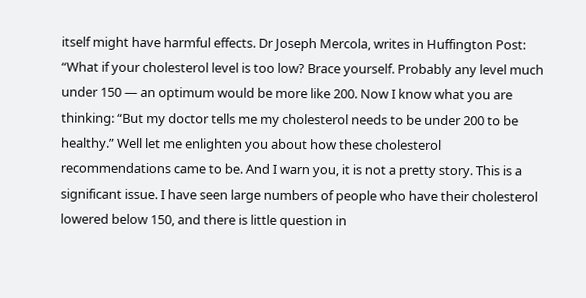itself might have harmful effects. Dr Joseph Mercola, writes in Huffington Post: “What if your cholesterol level is too low? Brace yourself. Probably any level much under 150 — an optimum would be more like 200. Now I know what you are thinking: “But my doctor tells me my cholesterol needs to be under 200 to be healthy.” Well let me enlighten you about how these cholesterol recommendations came to be. And I warn you, it is not a pretty story. This is a significant issue. I have seen large numbers of people who have their cholesterol lowered below 150, and there is little question in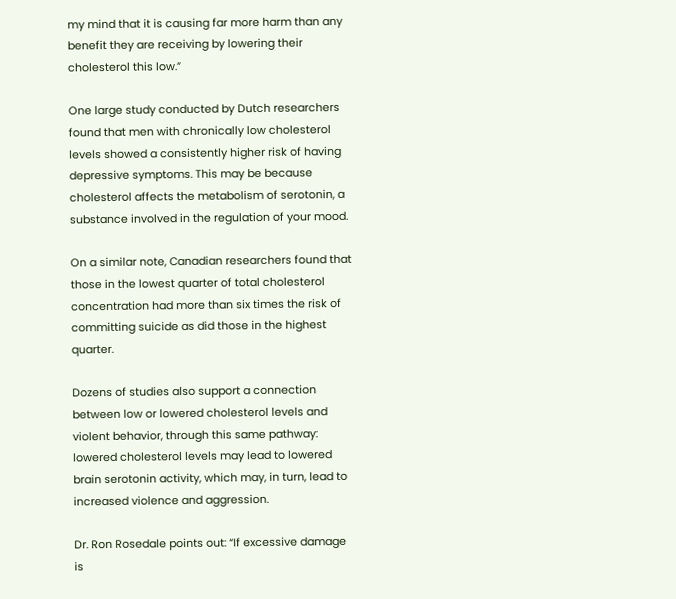my mind that it is causing far more harm than any benefit they are receiving by lowering their cholesterol this low.”

One large study conducted by Dutch researchers found that men with chronically low cholesterol levels showed a consistently higher risk of having depressive symptoms. This may be because cholesterol affects the metabolism of serotonin, a substance involved in the regulation of your mood.

On a similar note, Canadian researchers found that those in the lowest quarter of total cholesterol concentration had more than six times the risk of committing suicide as did those in the highest quarter.

Dozens of studies also support a connection between low or lowered cholesterol levels and violent behavior, through this same pathway: lowered cholesterol levels may lead to lowered brain serotonin activity, which may, in turn, lead to increased violence and aggression.

Dr. Ron Rosedale points out: “If excessive damage is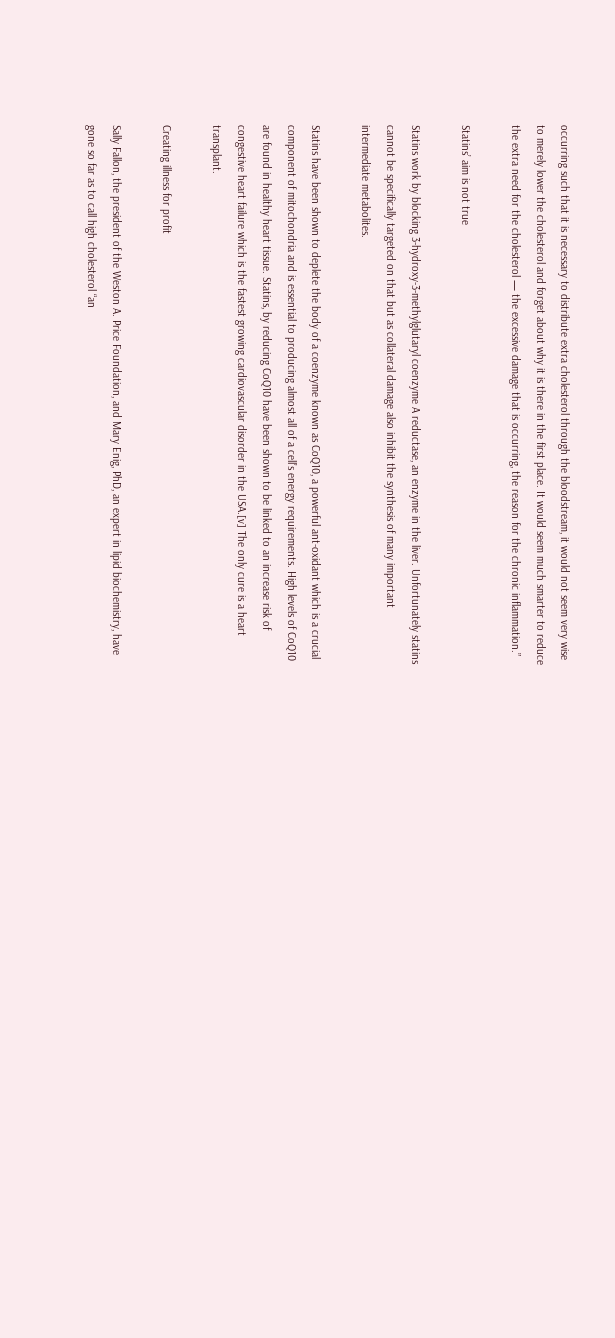occurring such that it is necessary to distribute extra cholesterol through the bloodstream, it would not seem very wise to merely lower the cholesterol and forget about why it is there in the first place. It would seem much smarter to reduce the extra need for the cholesterol — the excessive damage that is occurring, the reason for the chronic inflammation.”

Statins’ aim is not true

Statins work by blocking 3-hydroxy-3-methylglutaryl coenzyme A reductase, an enzyme in the liver. Unfortunately statins cannot be specifically targeted on that but as collateral damage also inhibit the synthesis of many important intermediate metabolites.

Statins have been shown to deplete the body of a coenzyme known as CoQ10, a powerful ant-oxidant which is a crucial component of mitochondria and is essential to producing almost all of a cell’s energy requirements. High levels of CoQ10 are found in healthy heart tissue. Statins, by reducing CoQ10 have been shown to be linked to an increase risk of congestive heart failure which is the fastest growing cardiovascular disorder in the USA.[v] The only cure is a heart transplant.

Creating illness for profit

Sally Fallon, the president of the Weston A. Price Foundation, and Mary Enig, PhD, an expert in lipid biochemistry, have gone so far as to call high cholesterol “an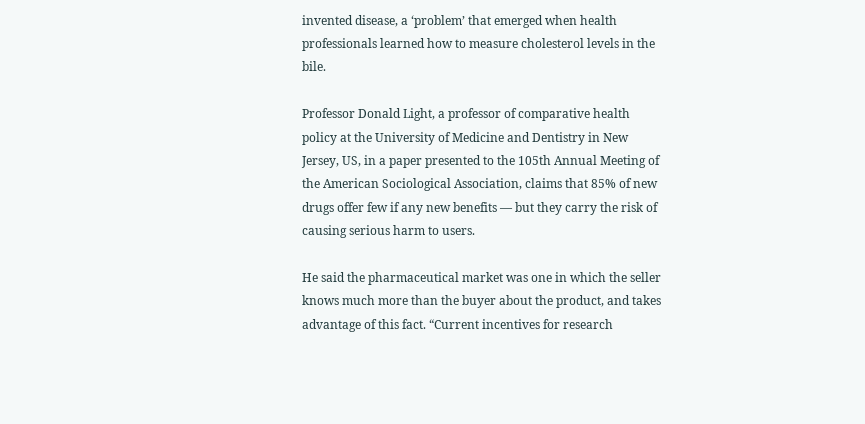invented disease, a ‘problem’ that emerged when health professionals learned how to measure cholesterol levels in the bile.

Professor Donald Light, a professor of comparative health policy at the University of Medicine and Dentistry in New Jersey, US, in a paper presented to the 105th Annual Meeting of the American Sociological Association, claims that 85% of new drugs offer few if any new benefits — but they carry the risk of causing serious harm to users.

He said the pharmaceutical market was one in which the seller knows much more than the buyer about the product, and takes advantage of this fact. “Current incentives for research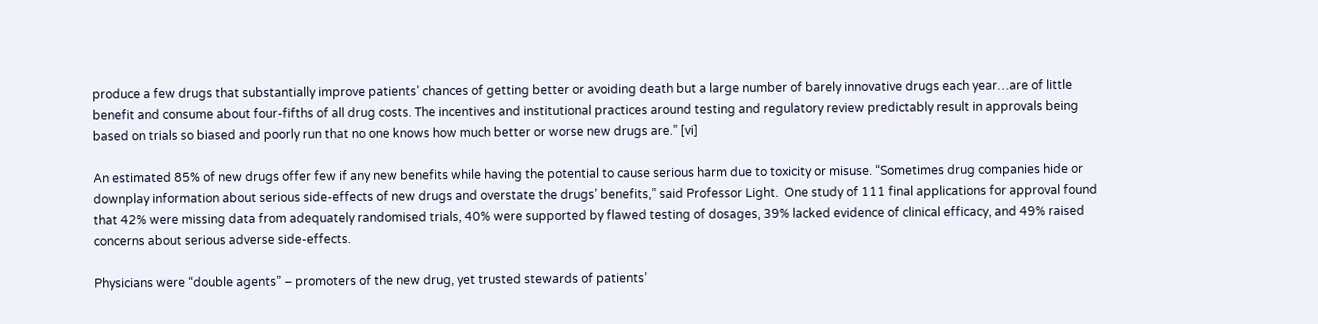produce a few drugs that substantially improve patients’ chances of getting better or avoiding death but a large number of barely innovative drugs each year…are of little benefit and consume about four-fifths of all drug costs. The incentives and institutional practices around testing and regulatory review predictably result in approvals being based on trials so biased and poorly run that no one knows how much better or worse new drugs are.” [vi]

An estimated 85% of new drugs offer few if any new benefits while having the potential to cause serious harm due to toxicity or misuse. “Sometimes drug companies hide or downplay information about serious side-effects of new drugs and overstate the drugs’ benefits,” said Professor Light.  One study of 111 final applications for approval found that 42% were missing data from adequately randomised trials, 40% were supported by flawed testing of dosages, 39% lacked evidence of clinical efficacy, and 49% raised concerns about serious adverse side-effects.

Physicians were “double agents” – promoters of the new drug, yet trusted stewards of patients’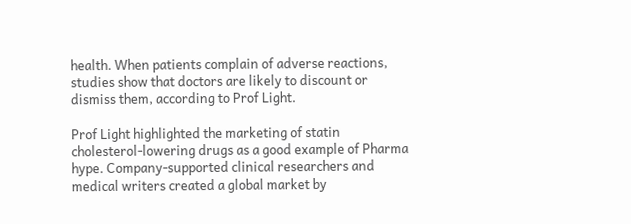health. When patients complain of adverse reactions, studies show that doctors are likely to discount or dismiss them, according to Prof Light.

Prof Light highlighted the marketing of statin cholesterol-lowering drugs as a good example of Pharma hype. Company-supported clinical researchers and medical writers created a global market by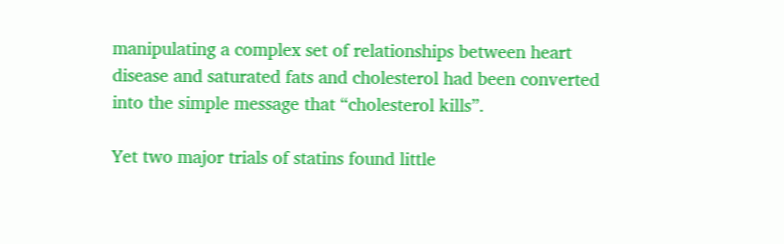manipulating a complex set of relationships between heart disease and saturated fats and cholesterol had been converted into the simple message that “cholesterol kills”.

Yet two major trials of statins found little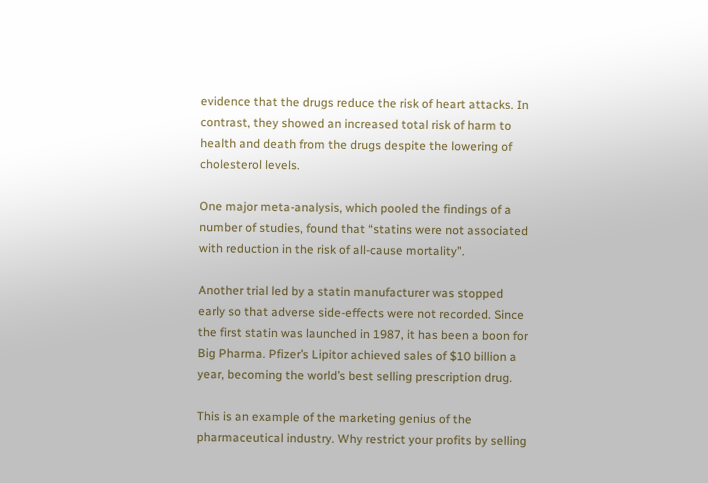evidence that the drugs reduce the risk of heart attacks. In contrast, they showed an increased total risk of harm to health and death from the drugs despite the lowering of cholesterol levels.

One major meta-analysis, which pooled the findings of a number of studies, found that “statins were not associated with reduction in the risk of all-cause mortality”.

Another trial led by a statin manufacturer was stopped early so that adverse side-effects were not recorded. Since the first statin was launched in 1987, it has been a boon for Big Pharma. Pfizer’s Lipitor achieved sales of $10 billion a year, becoming the world’s best selling prescription drug.

This is an example of the marketing genius of the pharmaceutical industry. Why restrict your profits by selling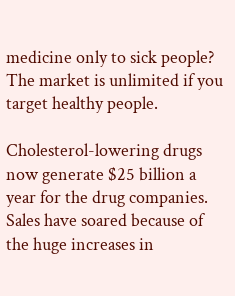medicine only to sick people? The market is unlimited if you target healthy people.

Cholesterol-lowering drugs now generate $25 billion a year for the drug companies. Sales have soared because of the huge increases in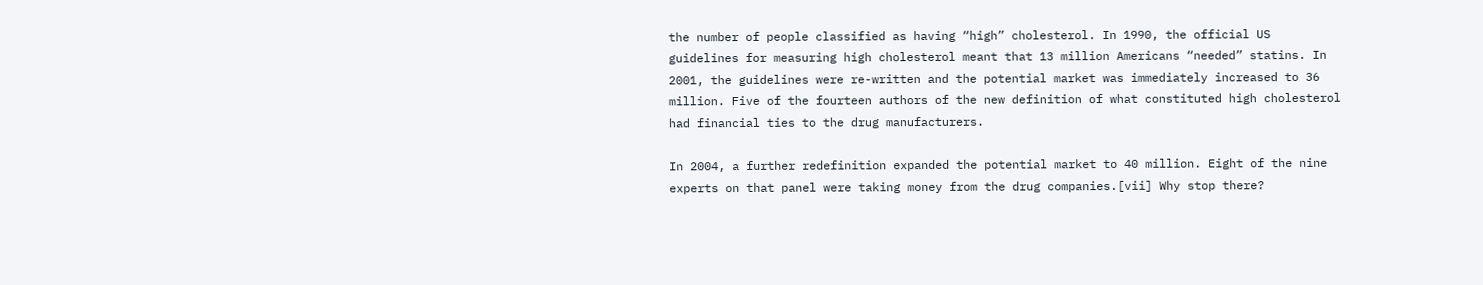the number of people classified as having “high” cholesterol. In 1990, the official US guidelines for measuring high cholesterol meant that 13 million Americans “needed” statins. In 2001, the guidelines were re-written and the potential market was immediately increased to 36 million. Five of the fourteen authors of the new definition of what constituted high cholesterol had financial ties to the drug manufacturers.

In 2004, a further redefinition expanded the potential market to 40 million. Eight of the nine experts on that panel were taking money from the drug companies.[vii] Why stop there?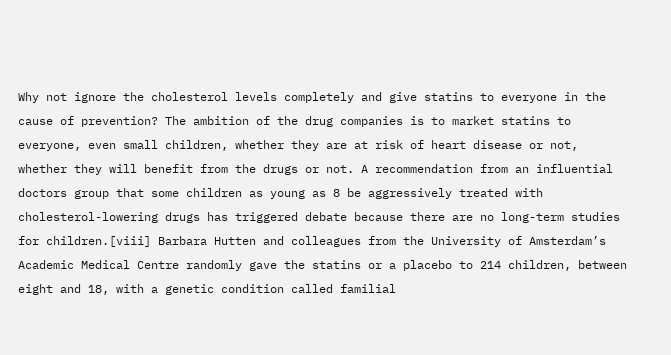Why not ignore the cholesterol levels completely and give statins to everyone in the cause of prevention? The ambition of the drug companies is to market statins to everyone, even small children, whether they are at risk of heart disease or not, whether they will benefit from the drugs or not. A recommendation from an influential doctors group that some children as young as 8 be aggressively treated with cholesterol-lowering drugs has triggered debate because there are no long-term studies for children.[viii] Barbara Hutten and colleagues from the University of Amsterdam’s Academic Medical Centre randomly gave the statins or a placebo to 214 children, between eight and 18, with a genetic condition called familial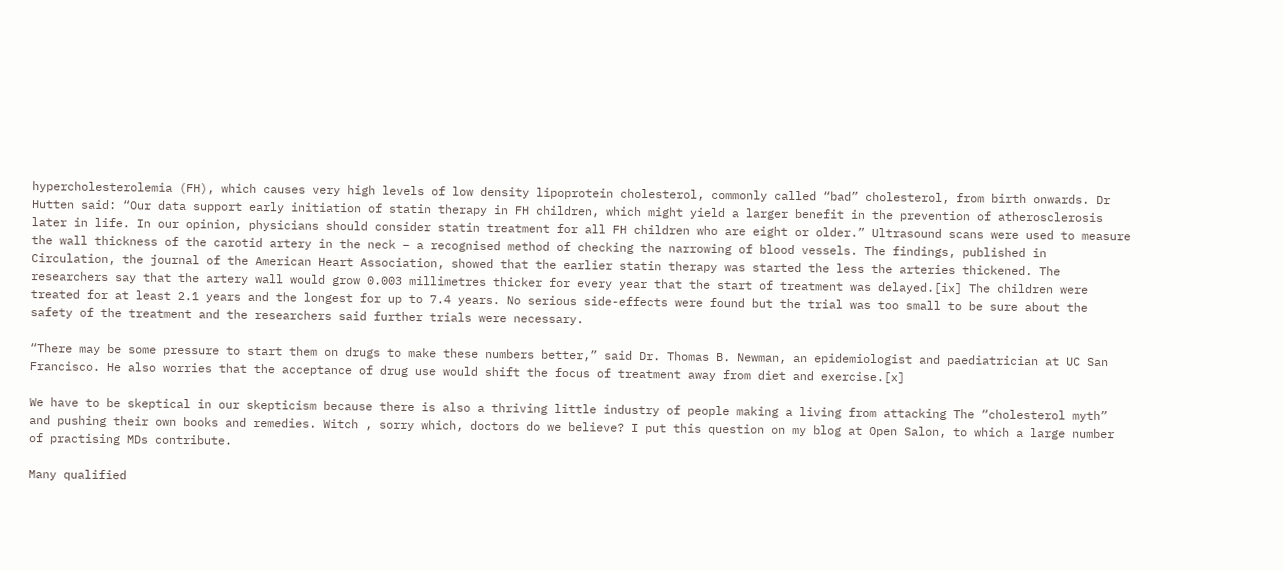hypercholesterolemia (FH), which causes very high levels of low density lipoprotein cholesterol, commonly called “bad” cholesterol, from birth onwards. Dr Hutten said: “Our data support early initiation of statin therapy in FH children, which might yield a larger benefit in the prevention of atherosclerosis later in life. In our opinion, physicians should consider statin treatment for all FH children who are eight or older.” Ultrasound scans were used to measure the wall thickness of the carotid artery in the neck – a recognised method of checking the narrowing of blood vessels. The findings, published in Circulation, the journal of the American Heart Association, showed that the earlier statin therapy was started the less the arteries thickened. The researchers say that the artery wall would grow 0.003 millimetres thicker for every year that the start of treatment was delayed.[ix] The children were treated for at least 2.1 years and the longest for up to 7.4 years. No serious side-effects were found but the trial was too small to be sure about the safety of the treatment and the researchers said further trials were necessary.

“There may be some pressure to start them on drugs to make these numbers better,” said Dr. Thomas B. Newman, an epidemiologist and paediatrician at UC San Francisco. He also worries that the acceptance of drug use would shift the focus of treatment away from diet and exercise.[x]

We have to be skeptical in our skepticism because there is also a thriving little industry of people making a living from attacking The “cholesterol myth” and pushing their own books and remedies. Witch , sorry which, doctors do we believe? I put this question on my blog at Open Salon, to which a large number of practising MDs contribute.

Many qualified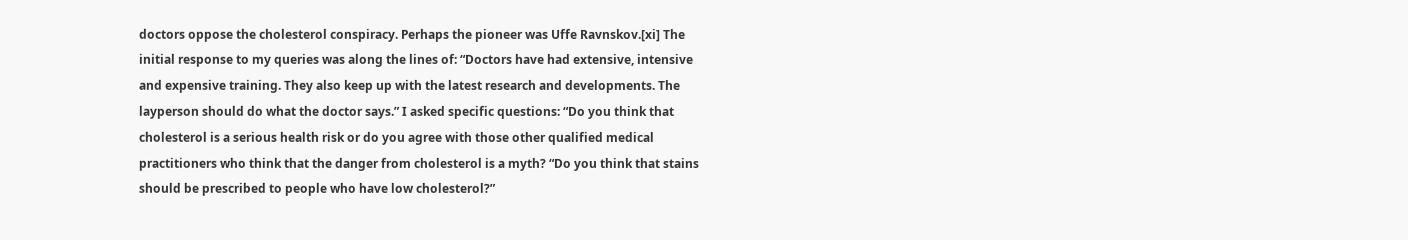doctors oppose the cholesterol conspiracy. Perhaps the pioneer was Uffe Ravnskov.[xi] The initial response to my queries was along the lines of: “Doctors have had extensive, intensive and expensive training. They also keep up with the latest research and developments. The layperson should do what the doctor says.” I asked specific questions: “Do you think that cholesterol is a serious health risk or do you agree with those other qualified medical practitioners who think that the danger from cholesterol is a myth? “Do you think that stains should be prescribed to people who have low cholesterol?”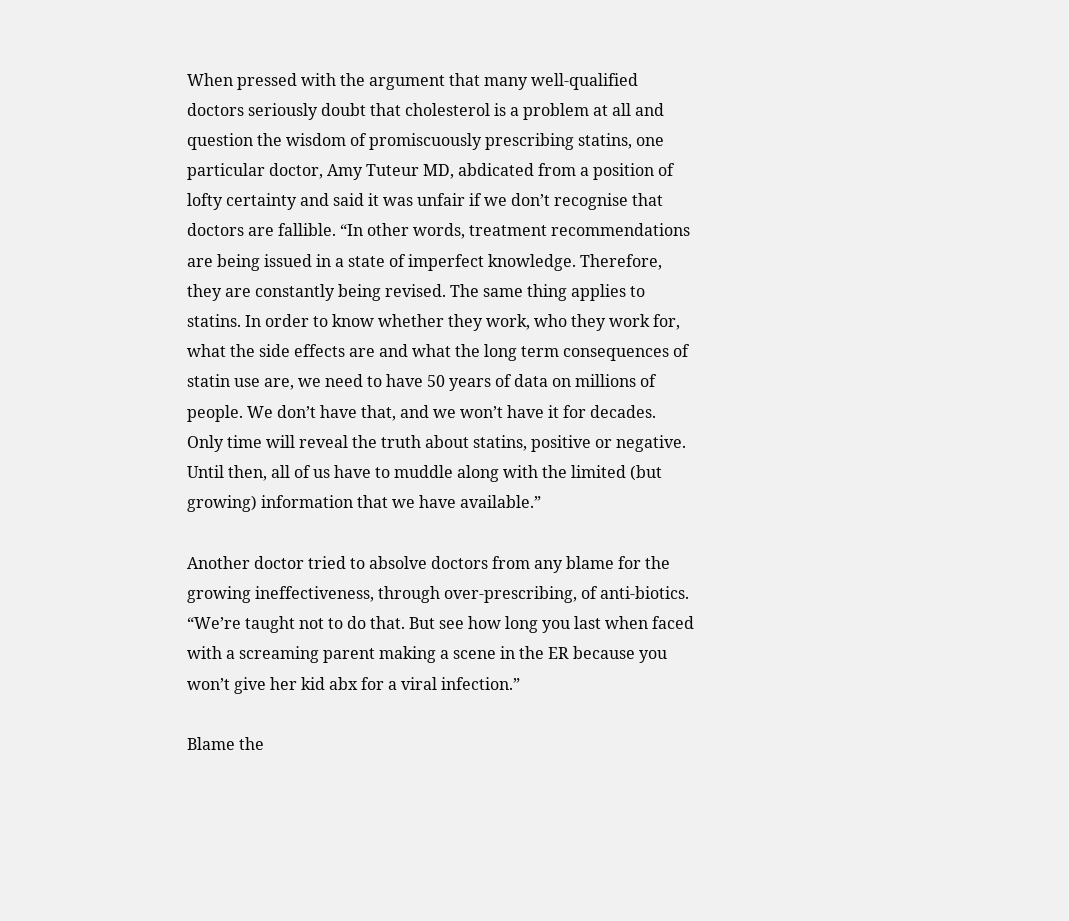When pressed with the argument that many well-qualified doctors seriously doubt that cholesterol is a problem at all and question the wisdom of promiscuously prescribing statins, one particular doctor, Amy Tuteur MD, abdicated from a position of lofty certainty and said it was unfair if we don’t recognise that doctors are fallible. “In other words, treatment recommendations are being issued in a state of imperfect knowledge. Therefore, they are constantly being revised. The same thing applies to statins. In order to know whether they work, who they work for, what the side effects are and what the long term consequences of statin use are, we need to have 50 years of data on millions of people. We don’t have that, and we won’t have it for decades. Only time will reveal the truth about statins, positive or negative. Until then, all of us have to muddle along with the limited (but growing) information that we have available.”

Another doctor tried to absolve doctors from any blame for the growing ineffectiveness, through over-prescribing, of anti-biotics. “We’re taught not to do that. But see how long you last when faced with a screaming parent making a scene in the ER because you won’t give her kid abx for a viral infection.”

Blame the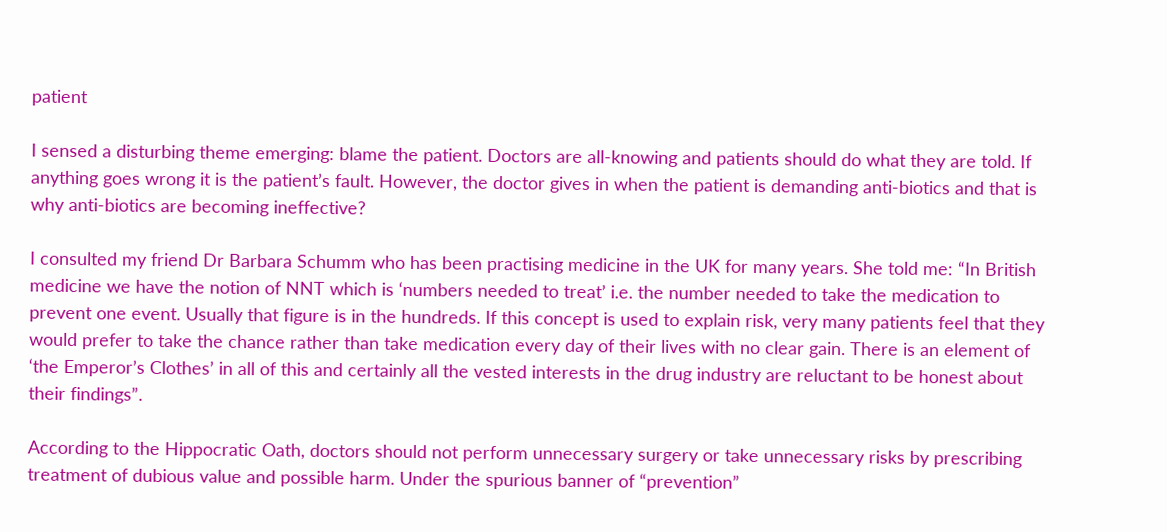patient

I sensed a disturbing theme emerging: blame the patient. Doctors are all-knowing and patients should do what they are told. If anything goes wrong it is the patient’s fault. However, the doctor gives in when the patient is demanding anti-biotics and that is why anti-biotics are becoming ineffective?

I consulted my friend Dr Barbara Schumm who has been practising medicine in the UK for many years. She told me: “In British medicine we have the notion of NNT which is ‘numbers needed to treat’ i.e. the number needed to take the medication to prevent one event. Usually that figure is in the hundreds. If this concept is used to explain risk, very many patients feel that they would prefer to take the chance rather than take medication every day of their lives with no clear gain. There is an element of ‘the Emperor’s Clothes’ in all of this and certainly all the vested interests in the drug industry are reluctant to be honest about their findings”.

According to the Hippocratic Oath, doctors should not perform unnecessary surgery or take unnecessary risks by prescribing treatment of dubious value and possible harm. Under the spurious banner of “prevention”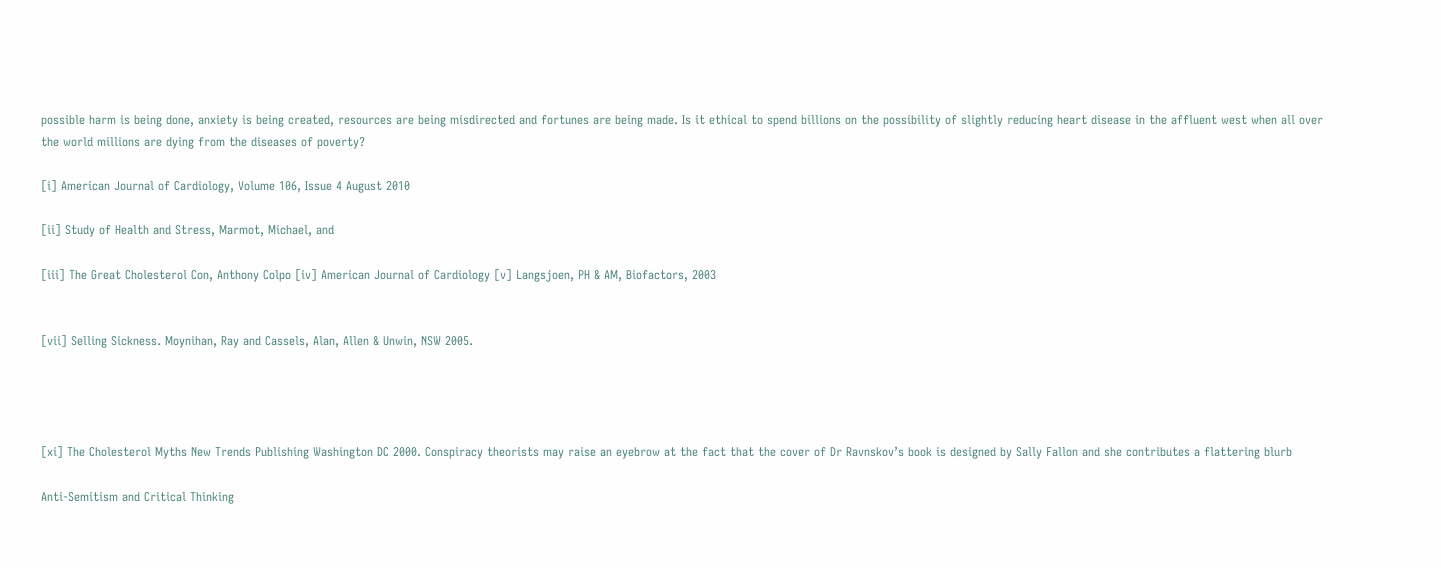possible harm is being done, anxiety is being created, resources are being misdirected and fortunes are being made. Is it ethical to spend billions on the possibility of slightly reducing heart disease in the affluent west when all over the world millions are dying from the diseases of poverty?

[i] American Journal of Cardiology, Volume 106, Issue 4 August 2010

[ii] Study of Health and Stress, Marmot, Michael, and

[iii] The Great Cholesterol Con, Anthony Colpo [iv] American Journal of Cardiology [v] Langsjoen, PH & AM, Biofactors, 2003


[vii] Selling Sickness. Moynihan, Ray and Cassels, Alan, Allen & Unwin, NSW 2005.




[xi] The Cholesterol Myths New Trends Publishing Washington DC 2000. Conspiracy theorists may raise an eyebrow at the fact that the cover of Dr Ravnskov’s book is designed by Sally Fallon and she contributes a flattering blurb

Anti-Semitism and Critical Thinking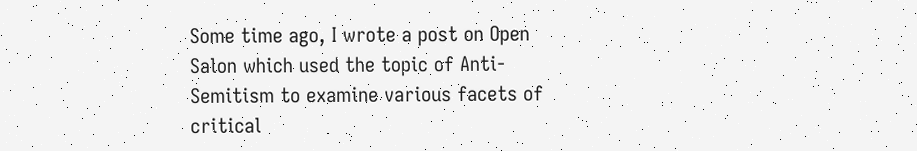Some time ago, I wrote a post on Open Salon which used the topic of Anti-Semitism to examine various facets of critical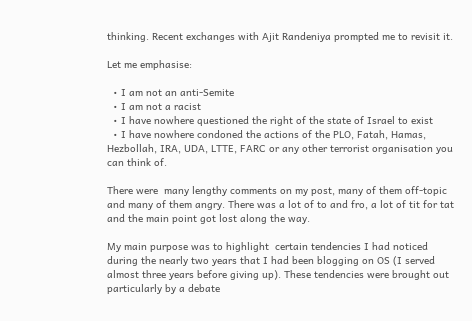thinking. Recent exchanges with Ajit Randeniya prompted me to revisit it.

Let me emphasise:

  • I am not an anti-Semite
  • I am not a racist
  • I have nowhere questioned the right of the state of Israel to exist
  • I have nowhere condoned the actions of the PLO, Fatah, Hamas, Hezbollah, IRA, UDA, LTTE, FARC or any other terrorist organisation you can think of.

There were  many lengthy comments on my post, many of them off-topic and many of them angry. There was a lot of to and fro, a lot of tit for tat and the main point got lost along the way.

My main purpose was to highlight  certain tendencies I had noticed during the nearly two years that I had been blogging on OS (I served almost three years before giving up). These tendencies were brought out particularly by a debate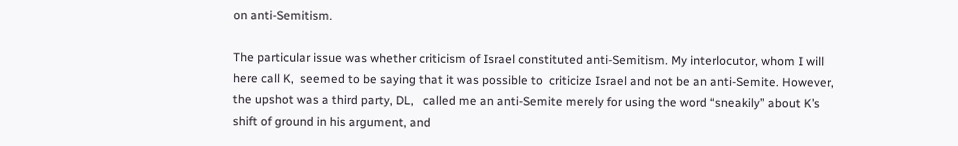on anti-Semitism.

The particular issue was whether criticism of Israel constituted anti-Semitism. My interlocutor, whom I will here call K,  seemed to be saying that it was possible to  criticize Israel and not be an anti-Semite. However, the upshot was a third party, DL,   called me an anti-Semite merely for using the word “sneakily” about K’s shift of ground in his argument, and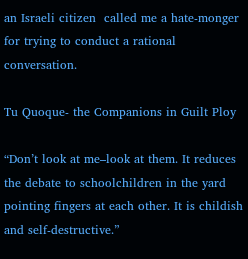an Israeli citizen  called me a hate-monger for trying to conduct a rational conversation.

Tu Quoque- the Companions in Guilt Ploy

“Don’t look at me–look at them. It reduces the debate to schoolchildren in the yard pointing fingers at each other. It is childish and self-destructive.”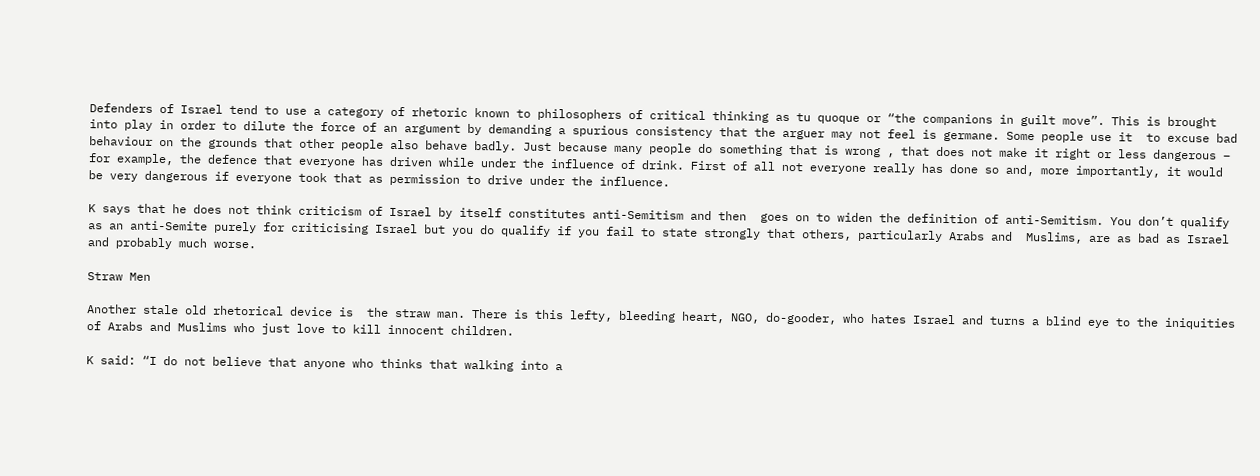Defenders of Israel tend to use a category of rhetoric known to philosophers of critical thinking as tu quoque or “the companions in guilt move”. This is brought into play in order to dilute the force of an argument by demanding a spurious consistency that the arguer may not feel is germane. Some people use it  to excuse bad behaviour on the grounds that other people also behave badly. Just because many people do something that is wrong , that does not make it right or less dangerous – for example, the defence that everyone has driven while under the influence of drink. First of all not everyone really has done so and, more importantly, it would be very dangerous if everyone took that as permission to drive under the influence.

K says that he does not think criticism of Israel by itself constitutes anti-Semitism and then  goes on to widen the definition of anti-Semitism. You don’t qualify as an anti-Semite purely for criticising Israel but you do qualify if you fail to state strongly that others, particularly Arabs and  Muslims, are as bad as Israel and probably much worse.

Straw Men

Another stale old rhetorical device is  the straw man. There is this lefty, bleeding heart, NGO, do-gooder, who hates Israel and turns a blind eye to the iniquities of Arabs and Muslims who just love to kill innocent children.

K said: “I do not believe that anyone who thinks that walking into a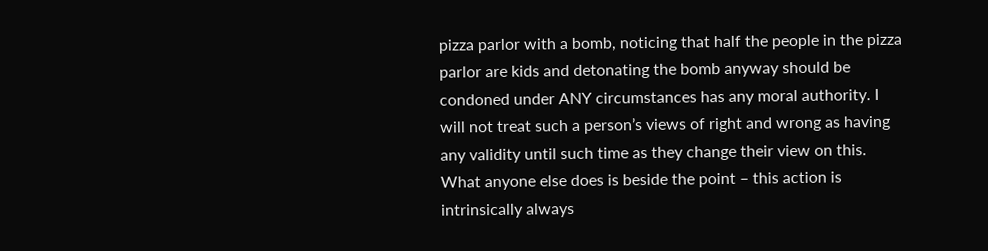pizza parlor with a bomb, noticing that half the people in the pizza parlor are kids and detonating the bomb anyway should be condoned under ANY circumstances has any moral authority. I will not treat such a person’s views of right and wrong as having any validity until such time as they change their view on this. What anyone else does is beside the point – this action is intrinsically always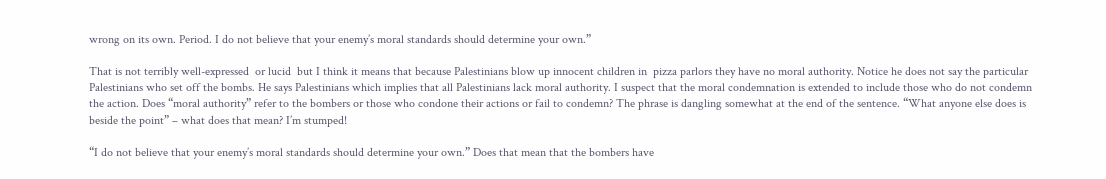wrong on its own. Period. I do not believe that your enemy’s moral standards should determine your own.”

That is not terribly well-expressed  or lucid  but I think it means that because Palestinians blow up innocent children in  pizza parlors they have no moral authority. Notice he does not say the particular Palestinians who set off the bombs. He says Palestinians which implies that all Palestinians lack moral authority. I suspect that the moral condemnation is extended to include those who do not condemn the action. Does “moral authority” refer to the bombers or those who condone their actions or fail to condemn? The phrase is dangling somewhat at the end of the sentence. “What anyone else does is beside the point” – what does that mean? I’m stumped!

“I do not believe that your enemy’s moral standards should determine your own.” Does that mean that the bombers have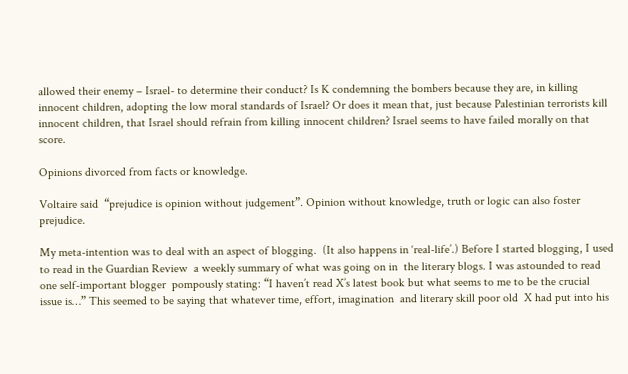allowed their enemy – Israel- to determine their conduct? Is K condemning the bombers because they are, in killing innocent children, adopting the low moral standards of Israel? Or does it mean that, just because Palestinian terrorists kill innocent children, that Israel should refrain from killing innocent children? Israel seems to have failed morally on that score.

Opinions divorced from facts or knowledge.

Voltaire said  “prejudice is opinion without judgement”. Opinion without knowledge, truth or logic can also foster prejudice.

My meta-intention was to deal with an aspect of blogging.  (It also happens in ‘real-life’.) Before I started blogging, I used to read in the Guardian Review  a weekly summary of what was going on in  the literary blogs. I was astounded to read one self-important blogger  pompously stating: “I haven’t read X’s latest book but what seems to me to be the crucial issue is…” This seemed to be saying that whatever time, effort, imagination  and literary skill poor old  X had put into his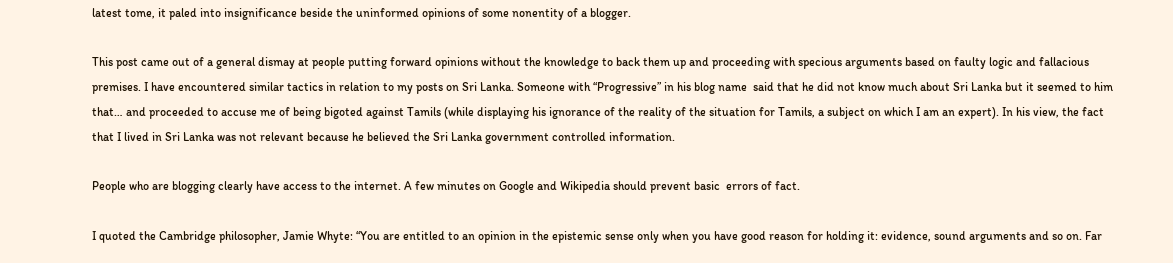latest tome, it paled into insignificance beside the uninformed opinions of some nonentity of a blogger.

This post came out of a general dismay at people putting forward opinions without the knowledge to back them up and proceeding with specious arguments based on faulty logic and fallacious premises. I have encountered similar tactics in relation to my posts on Sri Lanka. Someone with “Progressive” in his blog name  said that he did not know much about Sri Lanka but it seemed to him that… and proceeded to accuse me of being bigoted against Tamils (while displaying his ignorance of the reality of the situation for Tamils, a subject on which I am an expert). In his view, the fact that I lived in Sri Lanka was not relevant because he believed the Sri Lanka government controlled information.

People who are blogging clearly have access to the internet. A few minutes on Google and Wikipedia should prevent basic  errors of fact.

I quoted the Cambridge philosopher, Jamie Whyte: “You are entitled to an opinion in the epistemic sense only when you have good reason for holding it: evidence, sound arguments and so on. Far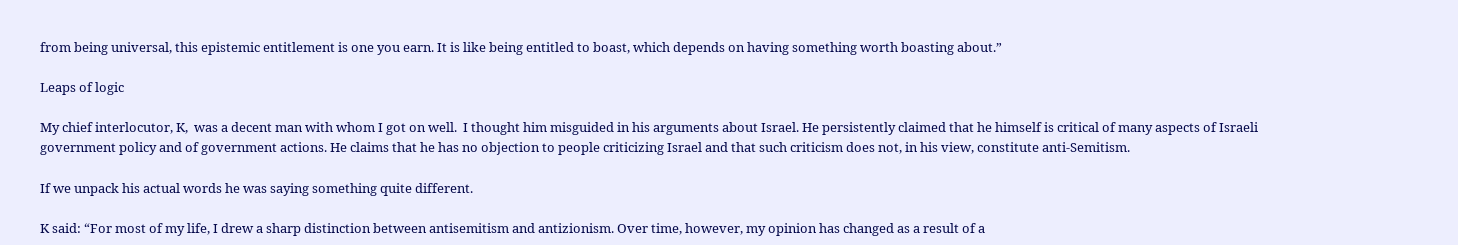from being universal, this epistemic entitlement is one you earn. It is like being entitled to boast, which depends on having something worth boasting about.”

Leaps of logic

My chief interlocutor, K,  was a decent man with whom I got on well.  I thought him misguided in his arguments about Israel. He persistently claimed that he himself is critical of many aspects of Israeli government policy and of government actions. He claims that he has no objection to people criticizing Israel and that such criticism does not, in his view, constitute anti-Semitism.

If we unpack his actual words he was saying something quite different.

K said: “For most of my life, I drew a sharp distinction between antisemitism and antizionism. Over time, however, my opinion has changed as a result of a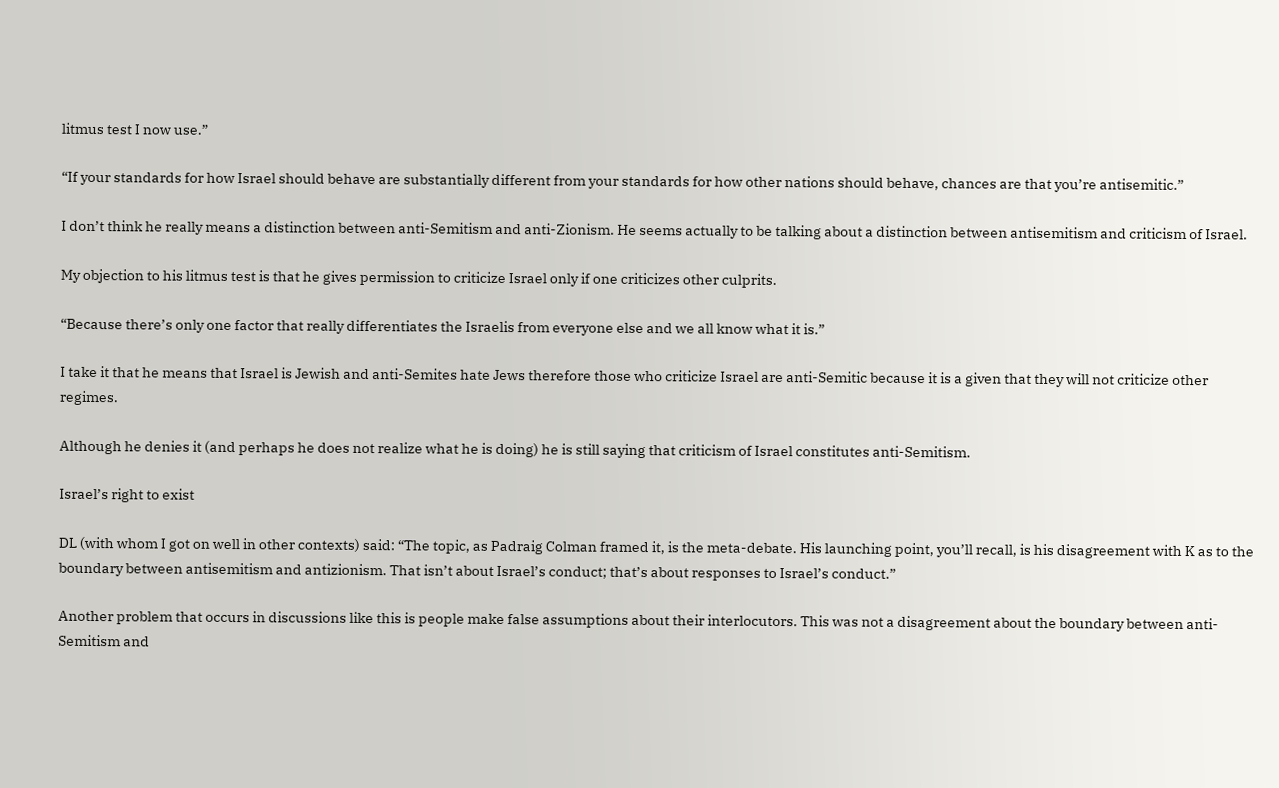litmus test I now use.”

“If your standards for how Israel should behave are substantially different from your standards for how other nations should behave, chances are that you’re antisemitic.”

I don’t think he really means a distinction between anti-Semitism and anti-Zionism. He seems actually to be talking about a distinction between antisemitism and criticism of Israel.

My objection to his litmus test is that he gives permission to criticize Israel only if one criticizes other culprits.

“Because there’s only one factor that really differentiates the Israelis from everyone else and we all know what it is.”

I take it that he means that Israel is Jewish and anti-Semites hate Jews therefore those who criticize Israel are anti-Semitic because it is a given that they will not criticize other  regimes.

Although he denies it (and perhaps he does not realize what he is doing) he is still saying that criticism of Israel constitutes anti-Semitism.

Israel’s right to exist

DL (with whom I got on well in other contexts) said: “The topic, as Padraig Colman framed it, is the meta-debate. His launching point, you’ll recall, is his disagreement with K as to the boundary between antisemitism and antizionism. That isn’t about Israel’s conduct; that’s about responses to Israel’s conduct.”

Another problem that occurs in discussions like this is people make false assumptions about their interlocutors. This was not a disagreement about the boundary between anti-Semitism and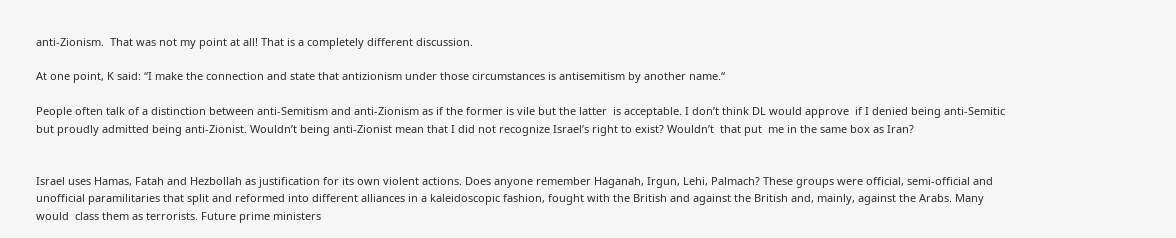anti-Zionism.  That was not my point at all! That is a completely different discussion.

At one point, K said: “I make the connection and state that antizionism under those circumstances is antisemitism by another name.“

People often talk of a distinction between anti-Semitism and anti-Zionism as if the former is vile but the latter  is acceptable. I don’t think DL would approve  if I denied being anti-Semitic but proudly admitted being anti-Zionist. Wouldn’t being anti-Zionist mean that I did not recognize Israel’s right to exist? Wouldn’t  that put  me in the same box as Iran?


Israel uses Hamas, Fatah and Hezbollah as justification for its own violent actions. Does anyone remember Haganah, Irgun, Lehi, Palmach? These groups were official, semi-official and unofficial paramilitaries that split and reformed into different alliances in a kaleidoscopic fashion, fought with the British and against the British and, mainly, against the Arabs. Many would  class them as terrorists. Future prime ministers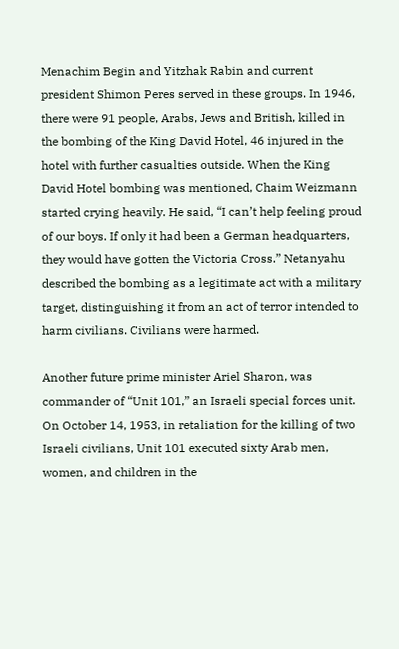Menachim Begin and Yitzhak Rabin and current president Shimon Peres served in these groups. In 1946, there were 91 people, Arabs, Jews and British, killed in the bombing of the King David Hotel, 46 injured in the hotel with further casualties outside. When the King David Hotel bombing was mentioned, Chaim Weizmann started crying heavily. He said, “I can’t help feeling proud of our boys. If only it had been a German headquarters, they would have gotten the Victoria Cross.” Netanyahu described the bombing as a legitimate act with a military target, distinguishing it from an act of terror intended to harm civilians. Civilians were harmed.

Another future prime minister Ariel Sharon, was commander of “Unit 101,” an Israeli special forces unit. On October 14, 1953, in retaliation for the killing of two Israeli civilians, Unit 101 executed sixty Arab men, women, and children in the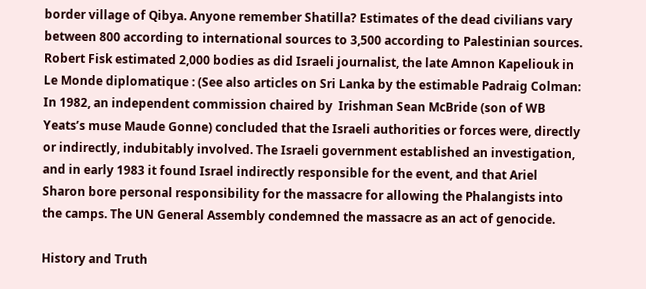border village of Qibya. Anyone remember Shatilla? Estimates of the dead civilians vary between 800 according to international sources to 3,500 according to Palestinian sources. Robert Fisk estimated 2,000 bodies as did Israeli journalist, the late Amnon Kapeliouk in  Le Monde diplomatique : (See also articles on Sri Lanka by the estimable Padraig Colman: In 1982, an independent commission chaired by  Irishman Sean McBride (son of WB Yeats’s muse Maude Gonne) concluded that the Israeli authorities or forces were, directly or indirectly, indubitably involved. The Israeli government established an investigation, and in early 1983 it found Israel indirectly responsible for the event, and that Ariel Sharon bore personal responsibility for the massacre for allowing the Phalangists into the camps. The UN General Assembly condemned the massacre as an act of genocide.

History and Truth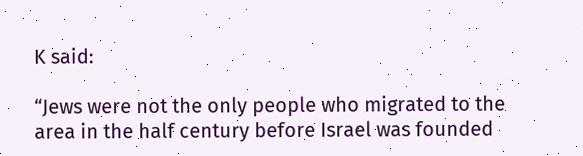K said:

“Jews were not the only people who migrated to the area in the half century before Israel was founded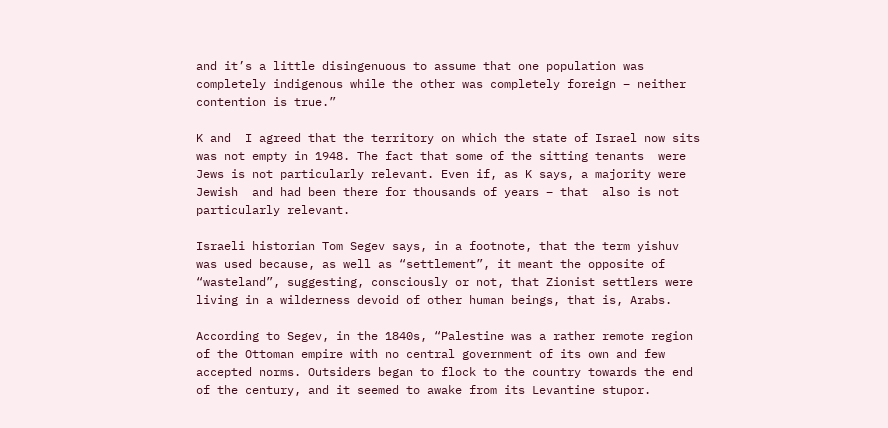and it’s a little disingenuous to assume that one population was completely indigenous while the other was completely foreign – neither contention is true.”

K and  I agreed that the territory on which the state of Israel now sits was not empty in 1948. The fact that some of the sitting tenants  were Jews is not particularly relevant. Even if, as K says, a majority were Jewish  and had been there for thousands of years – that  also is not particularly relevant.

Israeli historian Tom Segev says, in a footnote, that the term yishuv  was used because, as well as “settlement”, it meant the opposite of “wasteland”, suggesting, consciously or not, that Zionist settlers were living in a wilderness devoid of other human beings, that is, Arabs.

According to Segev, in the 1840s, “Palestine was a rather remote region of the Ottoman empire with no central government of its own and few accepted norms. Outsiders began to flock to the country towards the end of the century, and it seemed to awake from its Levantine stupor.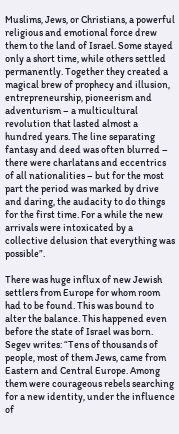Muslims, Jews, or Christians, a powerful religious and emotional force drew them to the land of Israel. Some stayed only a short time, while others settled permanently. Together they created a magical brew of prophecy and illusion, entrepreneurship, pioneerism and adventurism – a multicultural revolution that lasted almost a hundred years. The line separating fantasy and deed was often blurred – there were charlatans and eccentrics of all nationalities – but for the most part the period was marked by drive and daring, the audacity to do things for the first time. For a while the new arrivals were intoxicated by a collective delusion that everything was possible”.

There was huge influx of new Jewish settlers from Europe for whom room had to be found. This was bound to alter the balance. This happened even before the state of Israel was born. Segev writes: “Tens of thousands of people, most of them Jews, came from Eastern and Central Europe. Among them were courageous rebels searching for a new identity, under the influence of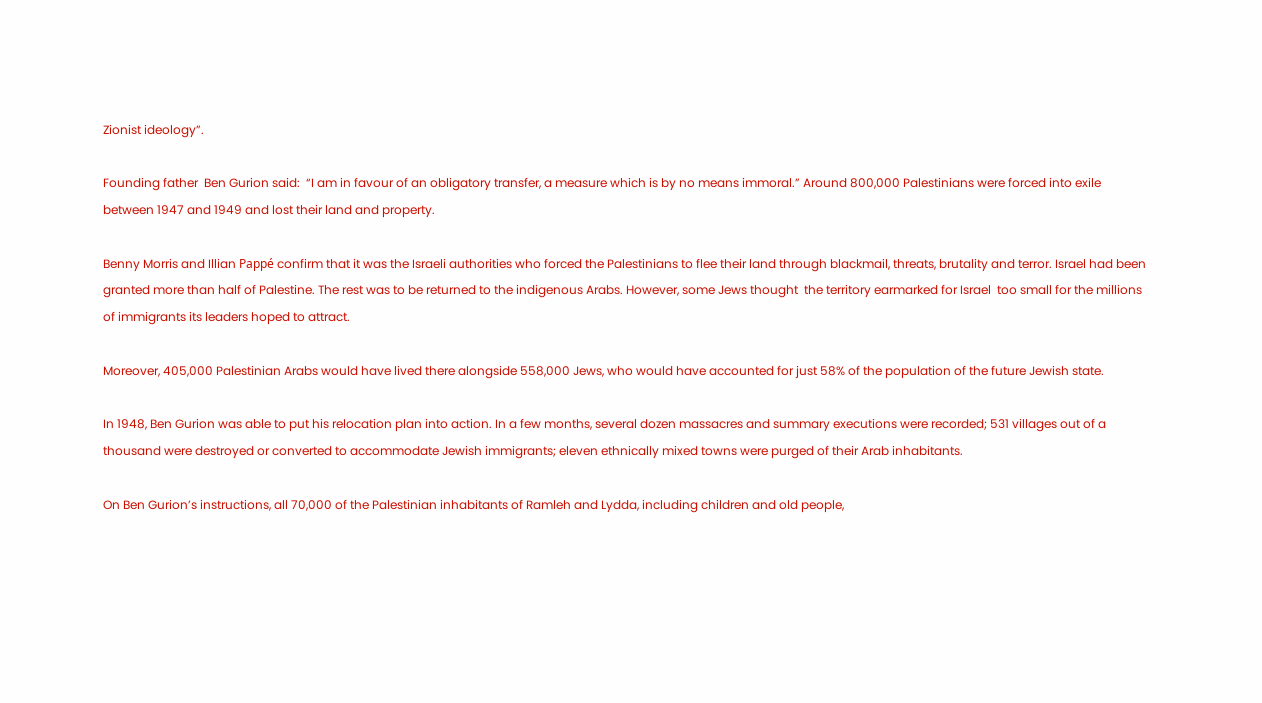Zionist ideology”.

Founding father  Ben Gurion said:  “I am in favour of an obligatory transfer, a measure which is by no means immoral.” Around 800,000 Palestinians were forced into exile between 1947 and 1949 and lost their land and property.

Benny Morris and Illian Pappé confirm that it was the Israeli authorities who forced the Palestinians to flee their land through blackmail, threats, brutality and terror. Israel had been granted more than half of Palestine. The rest was to be returned to the indigenous Arabs. However, some Jews thought  the territory earmarked for Israel  too small for the millions of immigrants its leaders hoped to attract.

Moreover, 405,000 Palestinian Arabs would have lived there alongside 558,000 Jews, who would have accounted for just 58% of the population of the future Jewish state.

In 1948, Ben Gurion was able to put his relocation plan into action. In a few months, several dozen massacres and summary executions were recorded; 531 villages out of a thousand were destroyed or converted to accommodate Jewish immigrants; eleven ethnically mixed towns were purged of their Arab inhabitants.

On Ben Gurion’s instructions, all 70,000 of the Palestinian inhabitants of Ramleh and Lydda, including children and old people,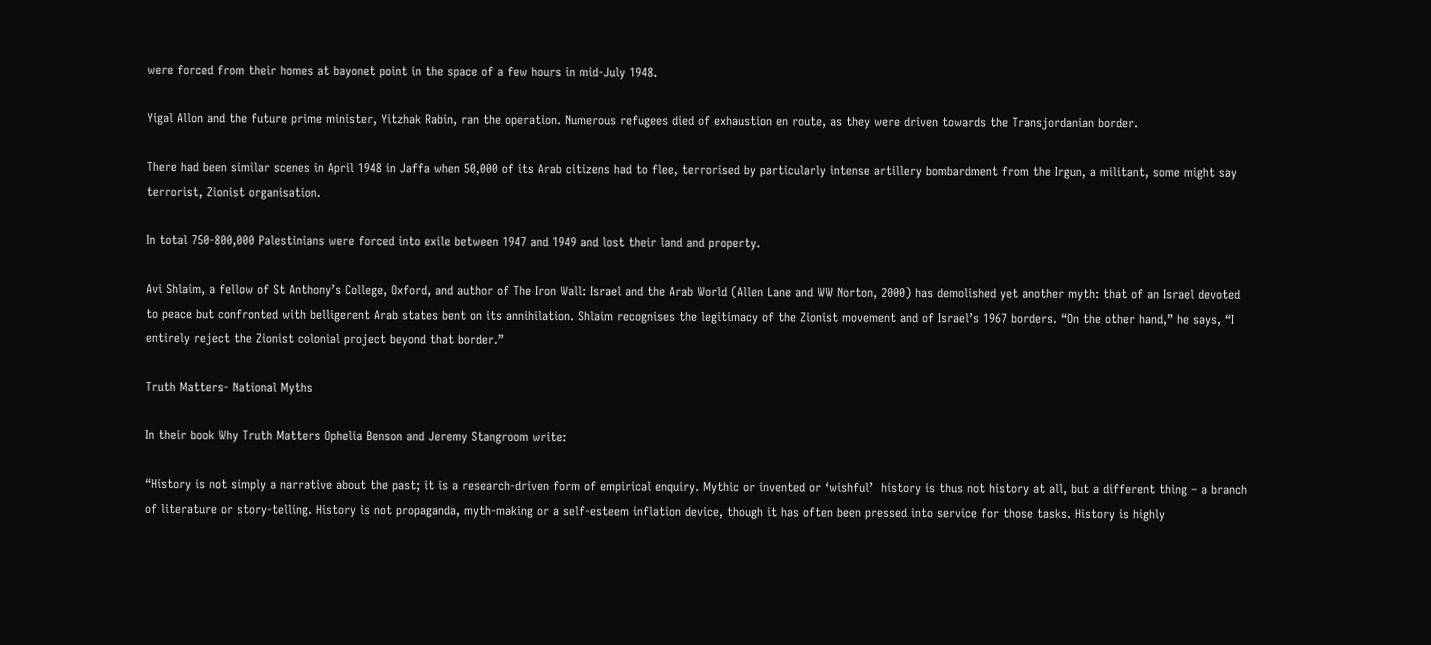were forced from their homes at bayonet point in the space of a few hours in mid-July 1948.

Yigal Allon and the future prime minister, Yitzhak Rabin, ran the operation. Numerous refugees died of exhaustion en route, as they were driven towards the Transjordanian border.

There had been similar scenes in April 1948 in Jaffa when 50,000 of its Arab citizens had to flee, terrorised by particularly intense artillery bombardment from the Irgun, a militant, some might say terrorist, Zionist organisation.

In total 750-800,000 Palestinians were forced into exile between 1947 and 1949 and lost their land and property.

Avi Shlaim, a fellow of St Anthony’s College, Oxford, and author of The Iron Wall: Israel and the Arab World (Allen Lane and WW Norton, 2000) has demolished yet another myth: that of an Israel devoted to peace but confronted with belligerent Arab states bent on its annihilation. Shlaim recognises the legitimacy of the Zionist movement and of Israel’s 1967 borders. “On the other hand,” he says, “I entirely reject the Zionist colonial project beyond that border.”

Truth Matters- National Myths

In their book Why Truth Matters Ophelia Benson and Jeremy Stangroom write:

“History is not simply a narrative about the past; it is a research-driven form of empirical enquiry. Mythic or invented or ‘wishful’  history is thus not history at all, but a different thing – a branch of literature or story-telling. History is not propaganda, myth-making or a self-esteem inflation device, though it has often been pressed into service for those tasks. History is highly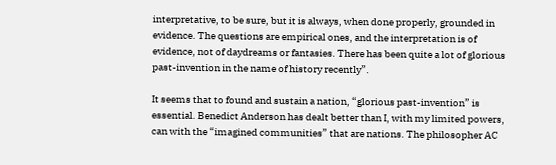interpretative, to be sure, but it is always, when done properly, grounded in evidence. The questions are empirical ones, and the interpretation is of evidence, not of daydreams or fantasies. There has been quite a lot of glorious past-invention in the name of history recently”.

It seems that to found and sustain a nation, “glorious past-invention” is essential. Benedict Anderson has dealt better than I, with my limited powers, can with the “imagined communities” that are nations. The philosopher AC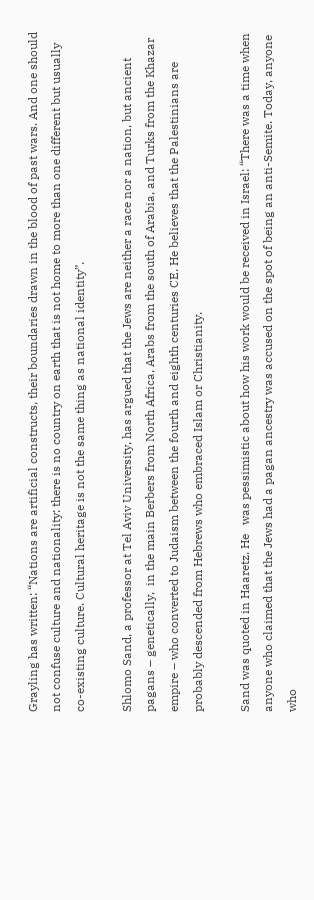Grayling has written: “Nations are artificial constructs, their boundaries drawn in the blood of past wars. And one should not confuse culture and nationality: there is no country on earth that is not home to more than one different but usually co-existing culture. Cultural heritage is not the same thing as national identity”.

Shlomo Sand, a professor at Tel Aviv University, has argued that the Jews are neither a race nor a nation, but ancient pagans – genetically,  in the main Berbers from North Africa, Arabs from the south of Arabia, and Turks from the Khazar empire – who converted to Judaism between the fourth and eighth centuries CE. He believes that the Palestinians are probably descended from Hebrews who embraced Islam or Christianity.

Sand was quoted in Haaretz. He   was pessimistic about how his work would be received in Israel: “There was a time when anyone who claimed that the Jews had a pagan ancestry was accused on the spot of being an anti-Semite. Today, anyone who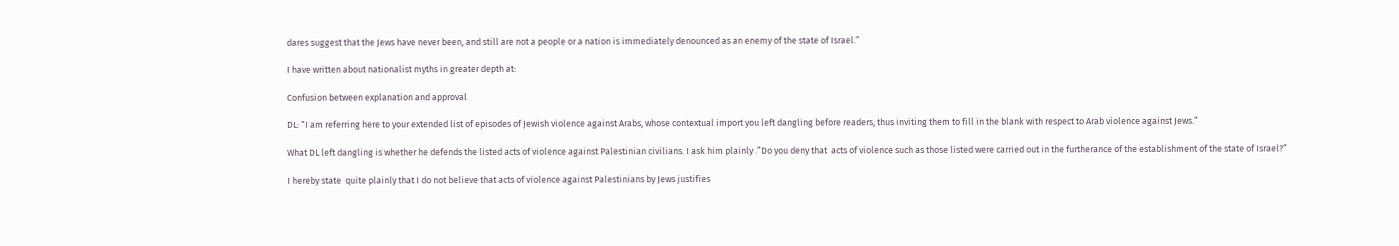dares suggest that the Jews have never been, and still are not a people or a nation is immediately denounced as an enemy of the state of Israel.”

I have written about nationalist myths in greater depth at:

Confusion between explanation and approval

DL: “I am referring here to your extended list of episodes of Jewish violence against Arabs, whose contextual import you left dangling before readers, thus inviting them to fill in the blank with respect to Arab violence against Jews.”

What DL left dangling is whether he defends the listed acts of violence against Palestinian civilians. I ask him plainly .”Do you deny that  acts of violence such as those listed were carried out in the furtherance of the establishment of the state of Israel?”

I hereby state  quite plainly that I do not believe that acts of violence against Palestinians by Jews justifies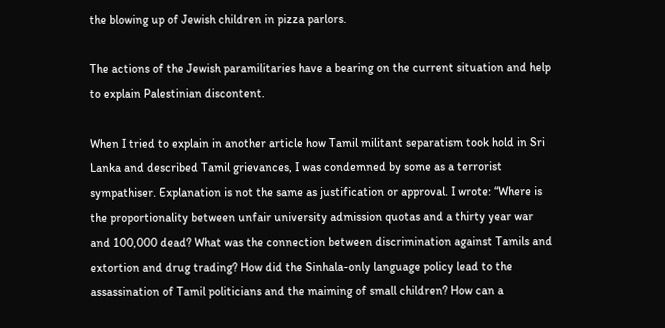the blowing up of Jewish children in pizza parlors.

The actions of the Jewish paramilitaries have a bearing on the current situation and help to explain Palestinian discontent.

When I tried to explain in another article how Tamil militant separatism took hold in Sri Lanka and described Tamil grievances, I was condemned by some as a terrorist sympathiser. Explanation is not the same as justification or approval. I wrote: “Where is the proportionality between unfair university admission quotas and a thirty year war and 100,000 dead? What was the connection between discrimination against Tamils and extortion and drug trading? How did the Sinhala-only language policy lead to the assassination of Tamil politicians and the maiming of small children? How can a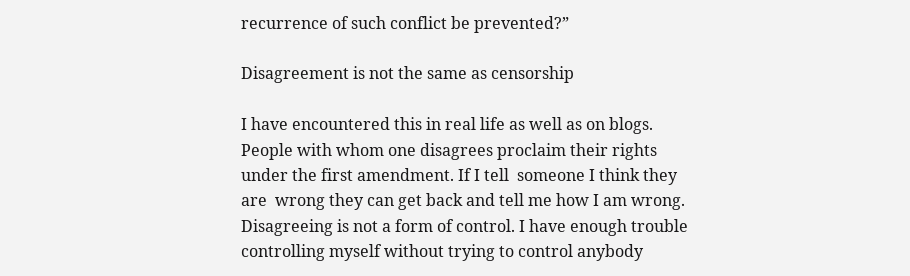recurrence of such conflict be prevented?”

Disagreement is not the same as censorship

I have encountered this in real life as well as on blogs. People with whom one disagrees proclaim their rights under the first amendment. If I tell  someone I think they are  wrong they can get back and tell me how I am wrong. Disagreeing is not a form of control. I have enough trouble controlling myself without trying to control anybody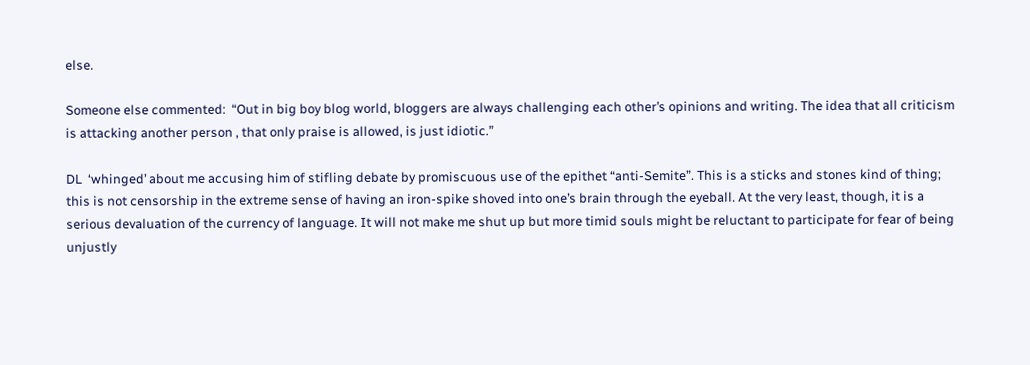else.

Someone else commented:  “Out in big boy blog world, bloggers are always challenging each other’s opinions and writing. The idea that all criticism is attacking another person , that only praise is allowed, is just idiotic.”

DL  ‘whinged’ about me accusing him of stifling debate by promiscuous use of the epithet “anti-Semite”. This is a sticks and stones kind of thing; this is not censorship in the extreme sense of having an iron-spike shoved into one’s brain through the eyeball. At the very least, though, it is a serious devaluation of the currency of language. It will not make me shut up but more timid souls might be reluctant to participate for fear of being unjustly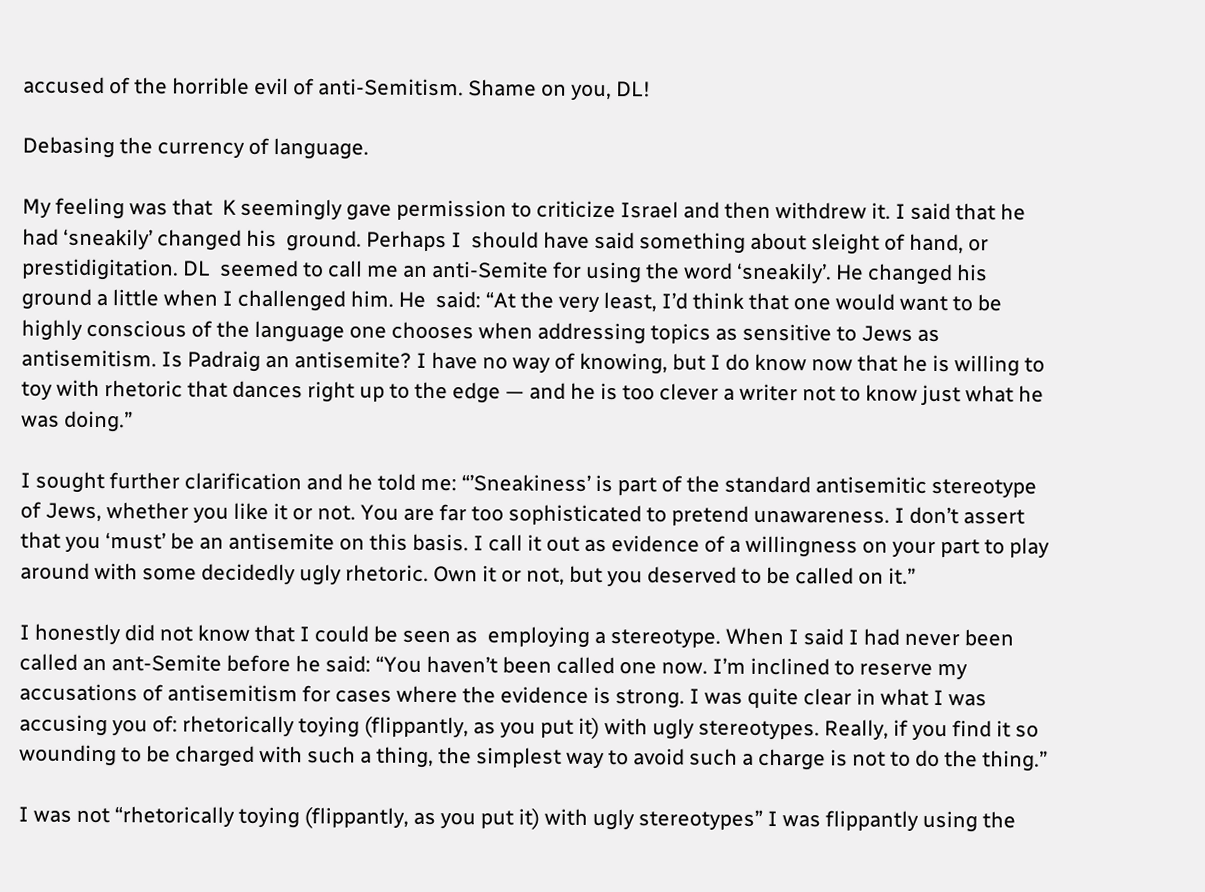accused of the horrible evil of anti-Semitism. Shame on you, DL!

Debasing the currency of language.

My feeling was that  K seemingly gave permission to criticize Israel and then withdrew it. I said that he had ‘sneakily’ changed his  ground. Perhaps I  should have said something about sleight of hand, or prestidigitation. DL  seemed to call me an anti-Semite for using the word ‘sneakily’. He changed his ground a little when I challenged him. He  said: “At the very least, I’d think that one would want to be highly conscious of the language one chooses when addressing topics as sensitive to Jews as antisemitism. Is Padraig an antisemite? I have no way of knowing, but I do know now that he is willing to toy with rhetoric that dances right up to the edge — and he is too clever a writer not to know just what he was doing.”

I sought further clarification and he told me: “’Sneakiness’ is part of the standard antisemitic stereotype of Jews, whether you like it or not. You are far too sophisticated to pretend unawareness. I don’t assert that you ‘must’ be an antisemite on this basis. I call it out as evidence of a willingness on your part to play around with some decidedly ugly rhetoric. Own it or not, but you deserved to be called on it.”

I honestly did not know that I could be seen as  employing a stereotype. When I said I had never been called an ant-Semite before he said: “You haven’t been called one now. I’m inclined to reserve my accusations of antisemitism for cases where the evidence is strong. I was quite clear in what I was accusing you of: rhetorically toying (flippantly, as you put it) with ugly stereotypes. Really, if you find it so wounding to be charged with such a thing, the simplest way to avoid such a charge is not to do the thing.”

I was not “rhetorically toying (flippantly, as you put it) with ugly stereotypes” I was flippantly using the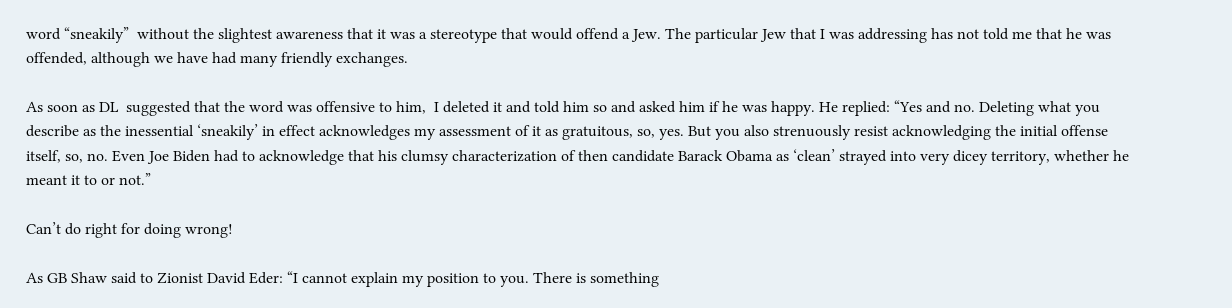word “sneakily”  without the slightest awareness that it was a stereotype that would offend a Jew. The particular Jew that I was addressing has not told me that he was offended, although we have had many friendly exchanges.

As soon as DL  suggested that the word was offensive to him,  I deleted it and told him so and asked him if he was happy. He replied: “Yes and no. Deleting what you describe as the inessential ‘sneakily’ in effect acknowledges my assessment of it as gratuitous, so, yes. But you also strenuously resist acknowledging the initial offense itself, so, no. Even Joe Biden had to acknowledge that his clumsy characterization of then candidate Barack Obama as ‘clean’ strayed into very dicey territory, whether he meant it to or not.”

Can’t do right for doing wrong!

As GB Shaw said to Zionist David Eder: “I cannot explain my position to you. There is something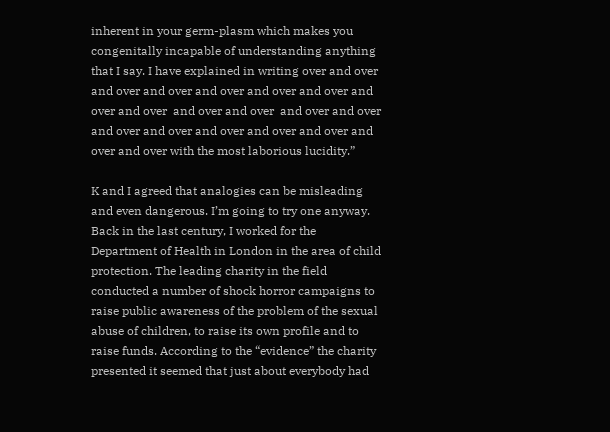inherent in your germ-plasm which makes you congenitally incapable of understanding anything that I say. I have explained in writing over and over and over and over and over and over and over and over and over  and over and over  and over and over and over and over and over and over and over and over and over with the most laborious lucidity.”

K and I agreed that analogies can be misleading and even dangerous. I’m going to try one anyway. Back in the last century, I worked for the Department of Health in London in the area of child protection. The leading charity in the field conducted a number of shock horror campaigns to raise public awareness of the problem of the sexual abuse of children, to raise its own profile and to raise funds. According to the “evidence” the charity presented it seemed that just about everybody had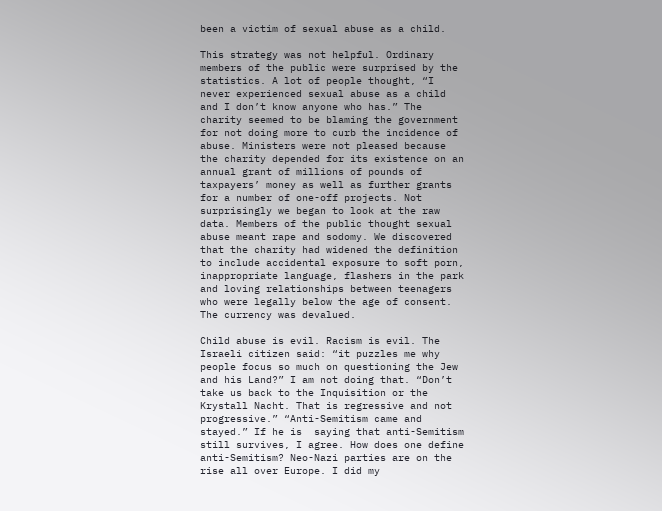been a victim of sexual abuse as a child.

This strategy was not helpful. Ordinary members of the public were surprised by the statistics. A lot of people thought, “I never experienced sexual abuse as a child and I don’t know anyone who has.” The charity seemed to be blaming the government for not doing more to curb the incidence of abuse. Ministers were not pleased because the charity depended for its existence on an annual grant of millions of pounds of taxpayers’ money as well as further grants for a number of one-off projects. Not surprisingly we began to look at the raw data. Members of the public thought sexual abuse meant rape and sodomy. We discovered that the charity had widened the definition to include accidental exposure to soft porn, inappropriate language, flashers in the park and loving relationships between teenagers who were legally below the age of consent. The currency was devalued.

Child abuse is evil. Racism is evil. The Israeli citizen said: “it puzzles me why people focus so much on questioning the Jew and his Land?” I am not doing that. “Don’t take us back to the Inquisition or the Krystall Nacht. That is regressive and not progressive.” “Anti-Semitism came and stayed.” If he is  saying that anti-Semitism still survives, I agree. How does one define anti-Semitism? Neo-Nazi parties are on the rise all over Europe. I did my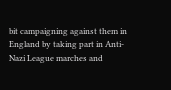bit campaigning against them in England by taking part in Anti-Nazi League marches and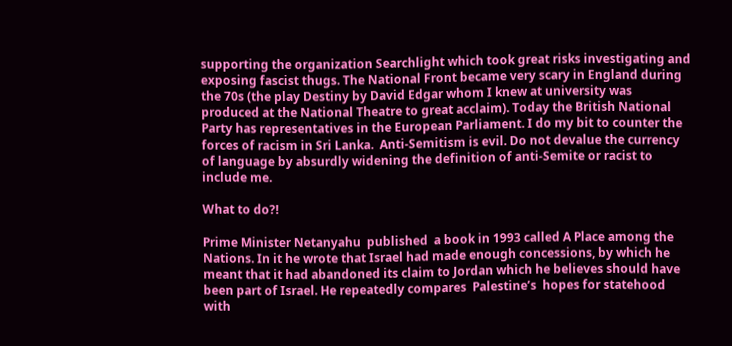supporting the organization Searchlight which took great risks investigating and exposing fascist thugs. The National Front became very scary in England during the 70s (the play Destiny by David Edgar whom I knew at university was produced at the National Theatre to great acclaim). Today the British National Party has representatives in the European Parliament. I do my bit to counter the forces of racism in Sri Lanka.  Anti-Semitism is evil. Do not devalue the currency of language by absurdly widening the definition of anti-Semite or racist to include me.

What to do?!

Prime Minister Netanyahu  published  a book in 1993 called A Place among the Nations. In it he wrote that Israel had made enough concessions, by which he meant that it had abandoned its claim to Jordan which he believes should have been part of Israel. He repeatedly compares  Palestine’s  hopes for statehood with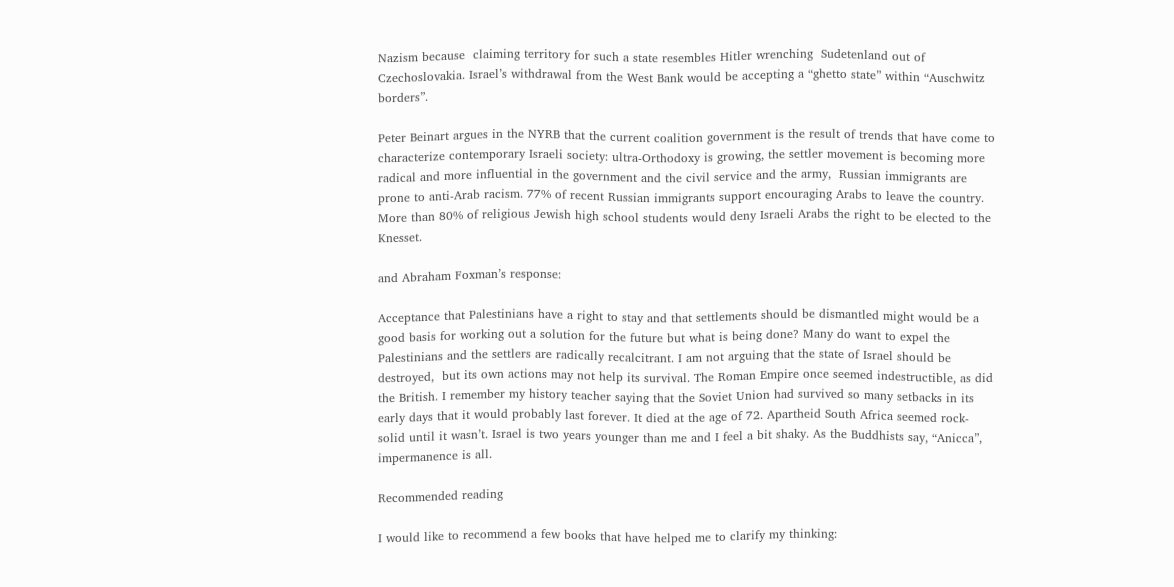Nazism because  claiming territory for such a state resembles Hitler wrenching  Sudetenland out of Czechoslovakia. Israel’s withdrawal from the West Bank would be accepting a “ghetto state” within “Auschwitz borders”.

Peter Beinart argues in the NYRB that the current coalition government is the result of trends that have come to characterize contemporary Israeli society: ultra-Orthodoxy is growing, the settler movement is becoming more radical and more influential in the government and the civil service and the army,  Russian immigrants are prone to anti-Arab racism. 77% of recent Russian immigrants support encouraging Arabs to leave the country. More than 80% of religious Jewish high school students would deny Israeli Arabs the right to be elected to the Knesset.

and Abraham Foxman’s response:

Acceptance that Palestinians have a right to stay and that settlements should be dismantled might would be a good basis for working out a solution for the future but what is being done? Many do want to expel the Palestinians and the settlers are radically recalcitrant. I am not arguing that the state of Israel should be destroyed,  but its own actions may not help its survival. The Roman Empire once seemed indestructible, as did the British. I remember my history teacher saying that the Soviet Union had survived so many setbacks in its early days that it would probably last forever. It died at the age of 72. Apartheid South Africa seemed rock-solid until it wasn’t. Israel is two years younger than me and I feel a bit shaky. As the Buddhists say, “Anicca”, impermanence is all.

Recommended reading

I would like to recommend a few books that have helped me to clarify my thinking: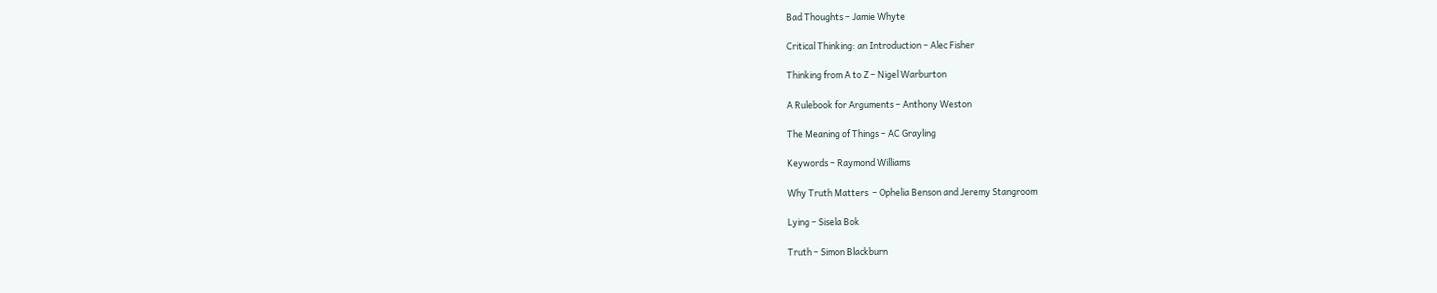Bad Thoughts – Jamie Whyte

Critical Thinking: an Introduction – Alec Fisher

Thinking from A to Z – Nigel Warburton

A Rulebook for Arguments – Anthony Weston

The Meaning of Things – AC Grayling

Keywords – Raymond Williams

Why Truth Matters  – Ophelia Benson and Jeremy Stangroom

Lying – Sisela Bok

Truth – Simon Blackburn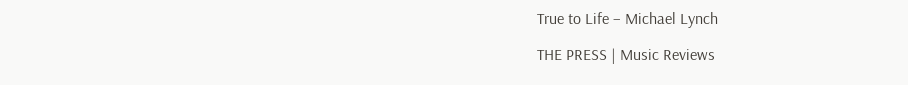True to Life – Michael Lynch

THE PRESS | Music Reviews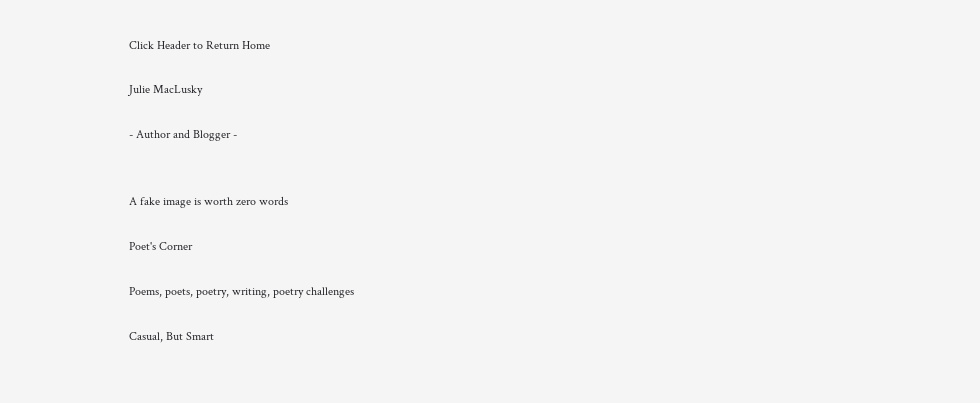Click Header to Return Home

Julie MacLusky

- Author and Blogger -


A fake image is worth zero words

Poet's Corner

Poems, poets, poetry, writing, poetry challenges

Casual, But Smart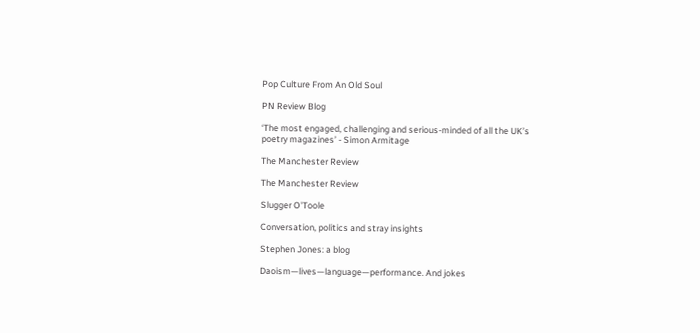Pop Culture From An Old Soul

PN Review Blog

‘The most engaged, challenging and serious-minded of all the UK’s poetry magazines’ - Simon Armitage

The Manchester Review

The Manchester Review

Slugger O'Toole

Conversation, politics and stray insights

Stephen Jones: a blog

Daoism—lives—language—performance. And jokes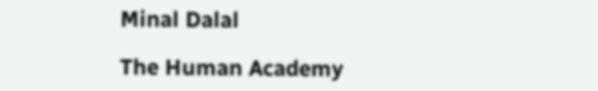Minal Dalal

The Human Academy